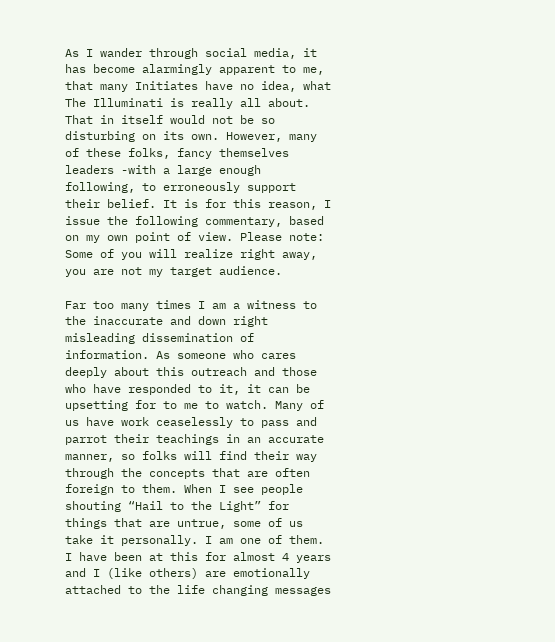As I wander through social media, it has become alarmingly apparent to me, that many Initiates have no idea, what The Illuminati is really all about. That in itself would not be so disturbing on its own. However, many of these folks, fancy themselves leaders -with a large enough following, to erroneously support their belief. It is for this reason, I issue the following commentary, based on my own point of view. Please note: Some of you will realize right away, you are not my target audience.

Far too many times I am a witness to the inaccurate and down right misleading dissemination of information. As someone who cares deeply about this outreach and those who have responded to it, it can be upsetting for to me to watch. Many of us have work ceaselessly to pass and parrot their teachings in an accurate manner, so folks will find their way through the concepts that are often foreign to them. When I see people shouting “Hail to the Light” for things that are untrue, some of us take it personally. I am one of them. I have been at this for almost 4 years and I (like others) are emotionally attached to the life changing messages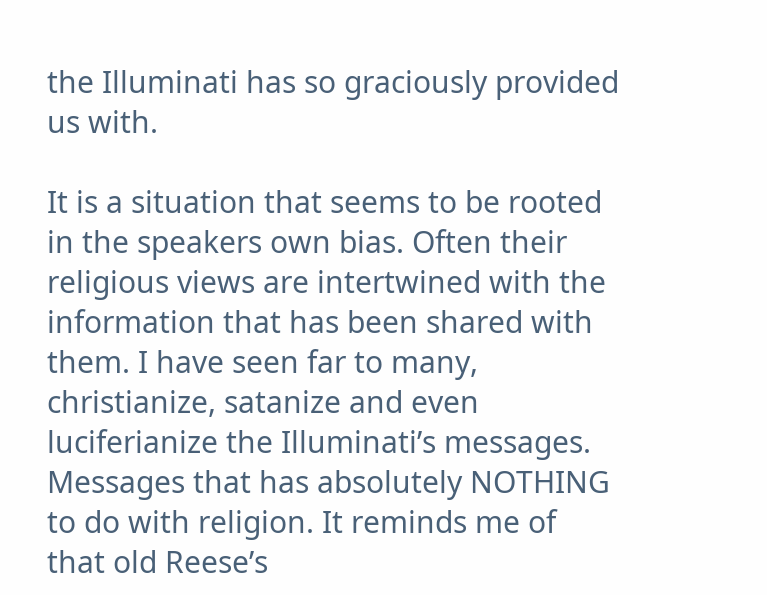the Illuminati has so graciously provided us with.

It is a situation that seems to be rooted in the speakers own bias. Often their religious views are intertwined with the information that has been shared with them. I have seen far to many, christianize, satanize and even luciferianize the Illuminati’s messages. Messages that has absolutely NOTHING to do with religion. It reminds me of that old Reese’s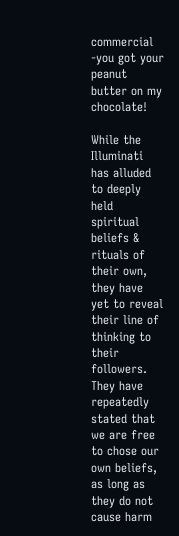commercial -you got your peanut butter on my chocolate!

While the Illuminati has alluded to deeply held spiritual beliefs & rituals of their own, they have yet to reveal their line of thinking to their followers. They have repeatedly stated that we are free to chose our own beliefs, as long as they do not cause harm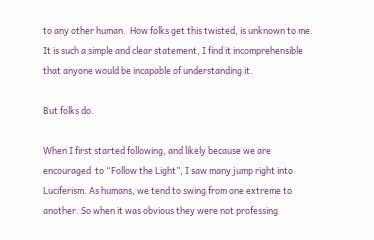to any other human.  How folks get this twisted, is unknown to me. It is such a simple and clear statement, I find it incomprehensible that anyone would be incapable of understanding it.

But folks do.

When I first started following, and likely because we are encouraged  to “Follow the Light”, I saw many jump right into Luciferism. As humans, we tend to swing from one extreme to another. So when it was obvious they were not professing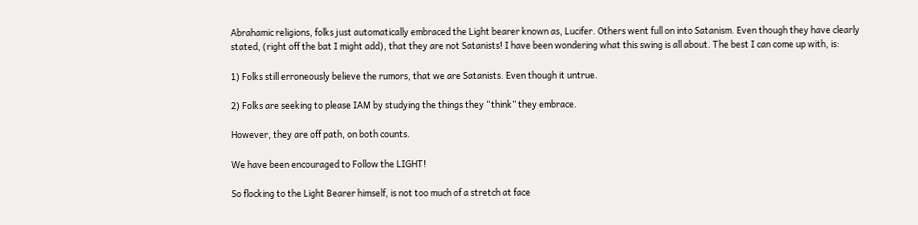Abrahamic religions, folks just automatically embraced the Light bearer known as, Lucifer. Others went full on into Satanism. Even though they have clearly stated, (right off the bat I might add), that they are not Satanists! I have been wondering what this swing is all about. The best I can come up with, is:

1) Folks still erroneously believe the rumors, that we are Satanists. Even though it untrue.

2) Folks are seeking to please IAM by studying the things they “think” they embrace.

However, they are off path, on both counts.

We have been encouraged to Follow the LIGHT!

So flocking to the Light Bearer himself, is not too much of a stretch at face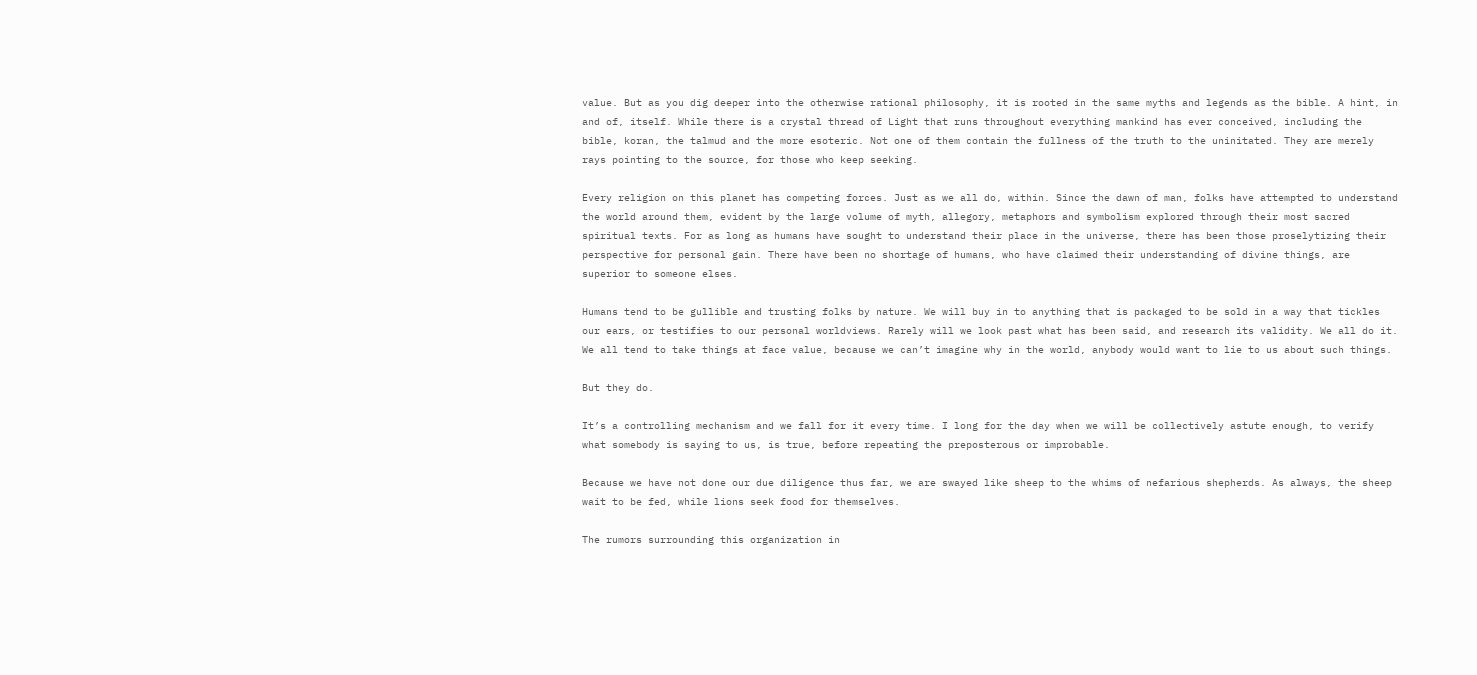value. But as you dig deeper into the otherwise rational philosophy, it is rooted in the same myths and legends as the bible. A hint, in and of, itself. While there is a crystal thread of Light that runs throughout everything mankind has ever conceived, including the bible, koran, the talmud and the more esoteric. Not one of them contain the fullness of the truth to the uninitated. They are merely rays pointing to the source, for those who keep seeking.

Every religion on this planet has competing forces. Just as we all do, within. Since the dawn of man, folks have attempted to understand the world around them, evident by the large volume of myth, allegory, metaphors and symbolism explored through their most sacred spiritual texts. For as long as humans have sought to understand their place in the universe, there has been those proselytizing their perspective for personal gain. There have been no shortage of humans, who have claimed their understanding of divine things, are superior to someone elses.

Humans tend to be gullible and trusting folks by nature. We will buy in to anything that is packaged to be sold in a way that tickles our ears, or testifies to our personal worldviews. Rarely will we look past what has been said, and research its validity. We all do it. We all tend to take things at face value, because we can’t imagine why in the world, anybody would want to lie to us about such things.

But they do.

It’s a controlling mechanism and we fall for it every time. I long for the day when we will be collectively astute enough, to verify what somebody is saying to us, is true, before repeating the preposterous or improbable.

Because we have not done our due diligence thus far, we are swayed like sheep to the whims of nefarious shepherds. As always, the sheep wait to be fed, while lions seek food for themselves.

The rumors surrounding this organization in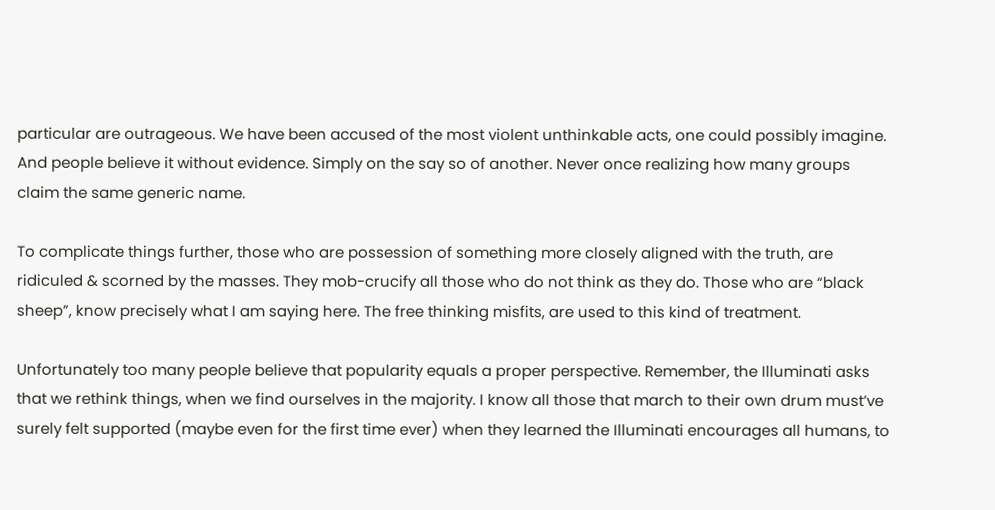particular are outrageous. We have been accused of the most violent unthinkable acts, one could possibly imagine. And people believe it without evidence. Simply on the say so of another. Never once realizing how many groups claim the same generic name.

To complicate things further, those who are possession of something more closely aligned with the truth, are ridiculed & scorned by the masses. They mob-crucify all those who do not think as they do. Those who are “black sheep”, know precisely what I am saying here. The free thinking misfits, are used to this kind of treatment.

Unfortunately too many people believe that popularity equals a proper perspective. Remember, the Illuminati asks that we rethink things, when we find ourselves in the majority. I know all those that march to their own drum must’ve surely felt supported (maybe even for the first time ever) when they learned the Illuminati encourages all humans, to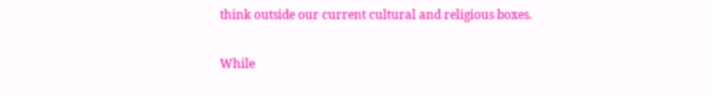think outside our current cultural and religious boxes.

While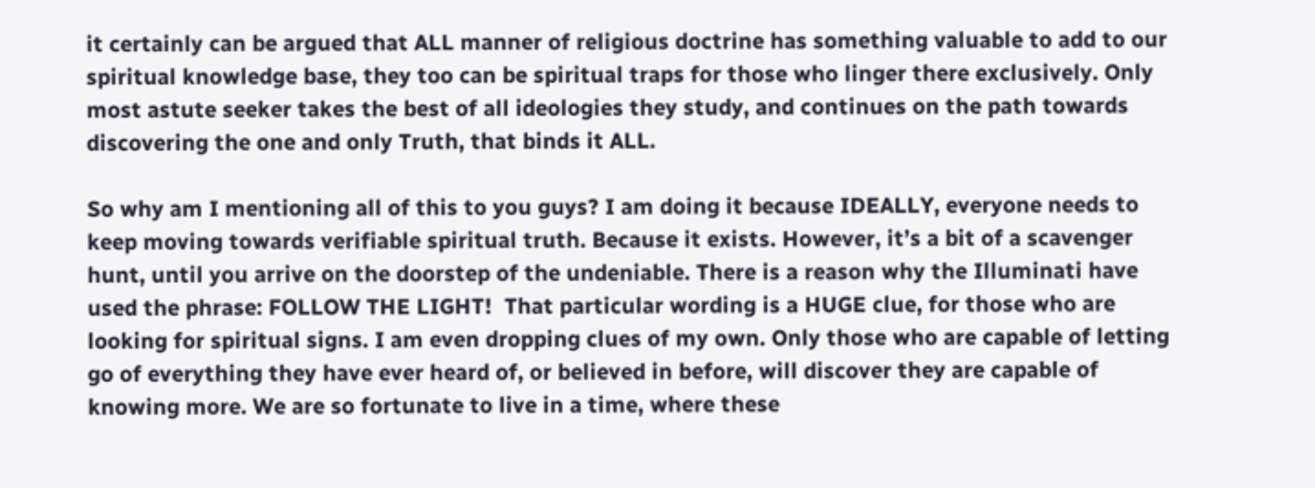it certainly can be argued that ALL manner of religious doctrine has something valuable to add to our spiritual knowledge base, they too can be spiritual traps for those who linger there exclusively. Only most astute seeker takes the best of all ideologies they study, and continues on the path towards discovering the one and only Truth, that binds it ALL.

So why am I mentioning all of this to you guys? I am doing it because IDEALLY, everyone needs to keep moving towards verifiable spiritual truth. Because it exists. However, it’s a bit of a scavenger hunt, until you arrive on the doorstep of the undeniable. There is a reason why the Illuminati have used the phrase: FOLLOW THE LIGHT!  That particular wording is a HUGE clue, for those who are looking for spiritual signs. I am even dropping clues of my own. Only those who are capable of letting go of everything they have ever heard of, or believed in before, will discover they are capable of knowing more. We are so fortunate to live in a time, where these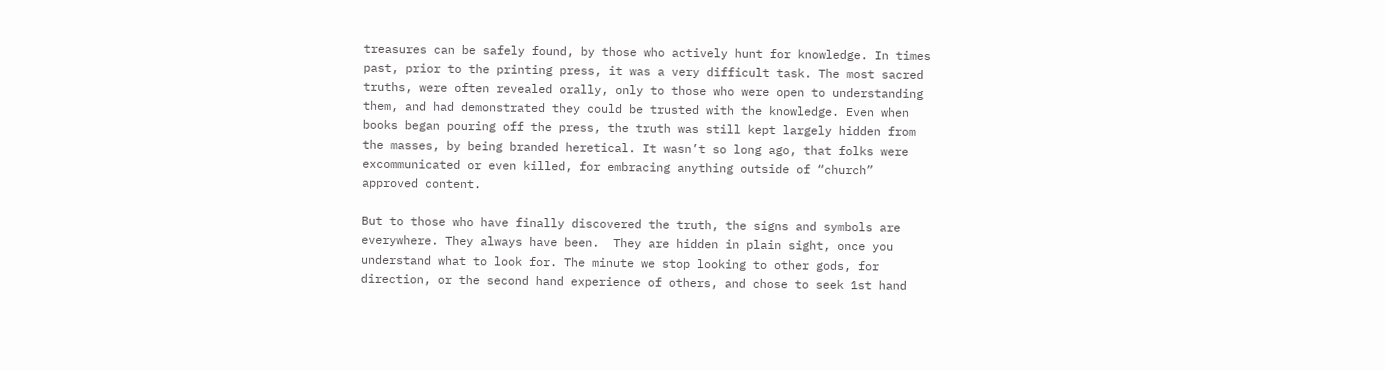treasures can be safely found, by those who actively hunt for knowledge. In times past, prior to the printing press, it was a very difficult task. The most sacred truths, were often revealed orally, only to those who were open to understanding them, and had demonstrated they could be trusted with the knowledge. Even when books began pouring off the press, the truth was still kept largely hidden from the masses, by being branded heretical. It wasn’t so long ago, that folks were excommunicated or even killed, for embracing anything outside of “church” approved content.

But to those who have finally discovered the truth, the signs and symbols are everywhere. They always have been.  They are hidden in plain sight, once you understand what to look for. The minute we stop looking to other gods, for direction, or the second hand experience of others, and chose to seek 1st hand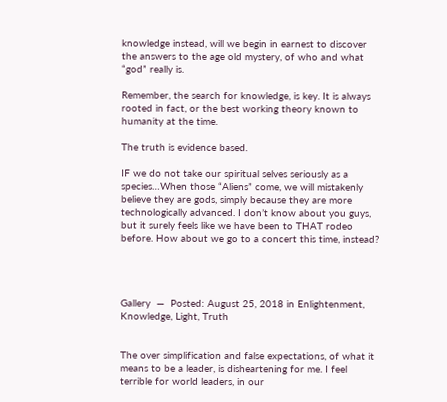knowledge instead, will we begin in earnest to discover the answers to the age old mystery, of who and what “god” really is.

Remember, the search for knowledge, is key. It is always rooted in fact, or the best working theory known to humanity at the time.

The truth is evidence based.

IF we do not take our spiritual selves seriously as a species…When those “Aliens” come, we will mistakenly believe they are gods, simply because they are more technologically advanced. I don’t know about you guys, but it surely feels like we have been to THAT rodeo before. How about we go to a concert this time, instead?




Gallery  —  Posted: August 25, 2018 in Enlightenment, Knowledge, Light, Truth


The over simplification and false expectations, of what it means to be a leader, is disheartening for me. I feel terrible for world leaders, in our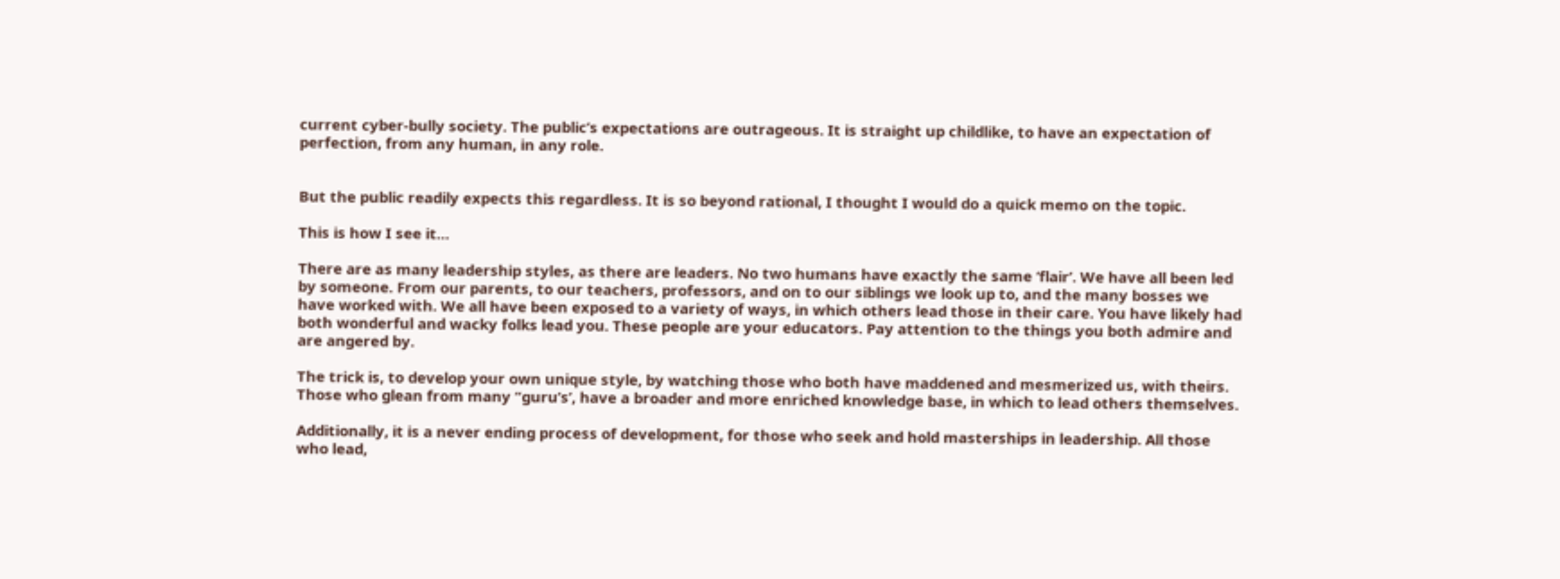current cyber-bully society. The public’s expectations are outrageous. It is straight up childlike, to have an expectation of perfection, from any human, in any role.


But the public readily expects this regardless. It is so beyond rational, I thought I would do a quick memo on the topic.

This is how I see it…

There are as many leadership styles, as there are leaders. No two humans have exactly the same ‘flair’. We have all been led by someone. From our parents, to our teachers, professors, and on to our siblings we look up to, and the many bosses we have worked with. We all have been exposed to a variety of ways, in which others lead those in their care. You have likely had both wonderful and wacky folks lead you. These people are your educators. Pay attention to the things you both admire and are angered by.

The trick is, to develop your own unique style, by watching those who both have maddened and mesmerized us, with theirs. Those who glean from many “guru’s’, have a broader and more enriched knowledge base, in which to lead others themselves.

Additionally, it is a never ending process of development, for those who seek and hold masterships in leadership. All those who lead,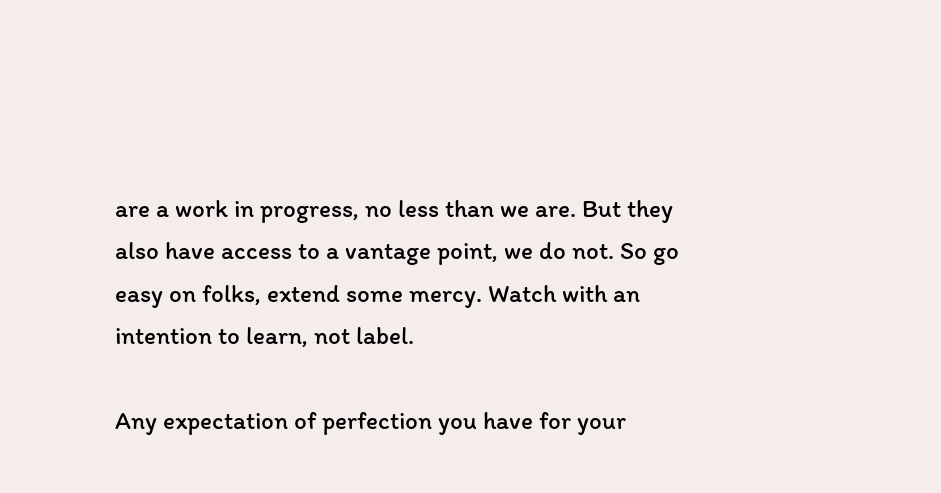are a work in progress, no less than we are. But they also have access to a vantage point, we do not. So go easy on folks, extend some mercy. Watch with an intention to learn, not label.

Any expectation of perfection you have for your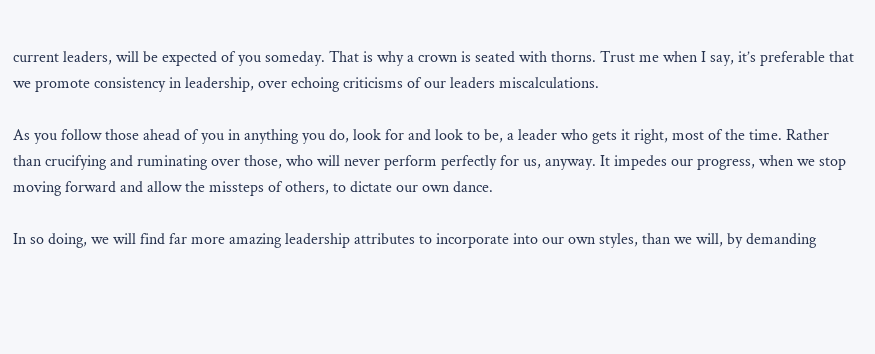current leaders, will be expected of you someday. That is why a crown is seated with thorns. Trust me when I say, it’s preferable that we promote consistency in leadership, over echoing criticisms of our leaders miscalculations.

As you follow those ahead of you in anything you do, look for and look to be, a leader who gets it right, most of the time. Rather than crucifying and ruminating over those, who will never perform perfectly for us, anyway. It impedes our progress, when we stop moving forward and allow the missteps of others, to dictate our own dance.

In so doing, we will find far more amazing leadership attributes to incorporate into our own styles, than we will, by demanding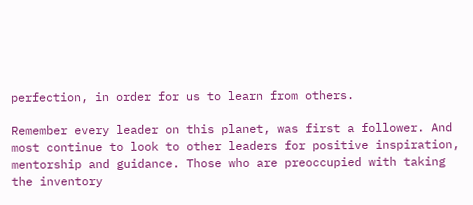perfection, in order for us to learn from others.

Remember every leader on this planet, was first a follower. And most continue to look to other leaders for positive inspiration, mentorship and guidance. Those who are preoccupied with taking the inventory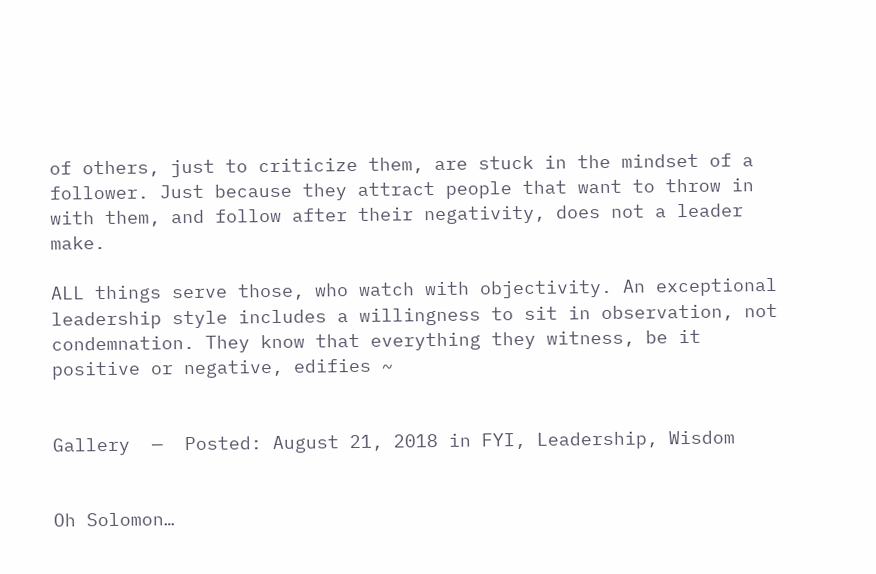of others, just to criticize them, are stuck in the mindset of a follower. Just because they attract people that want to throw in with them, and follow after their negativity, does not a leader make.

ALL things serve those, who watch with objectivity. An exceptional leadership style includes a willingness to sit in observation, not condemnation. They know that everything they witness, be it positive or negative, edifies ~


Gallery  —  Posted: August 21, 2018 in FYI, Leadership, Wisdom


Oh Solomon…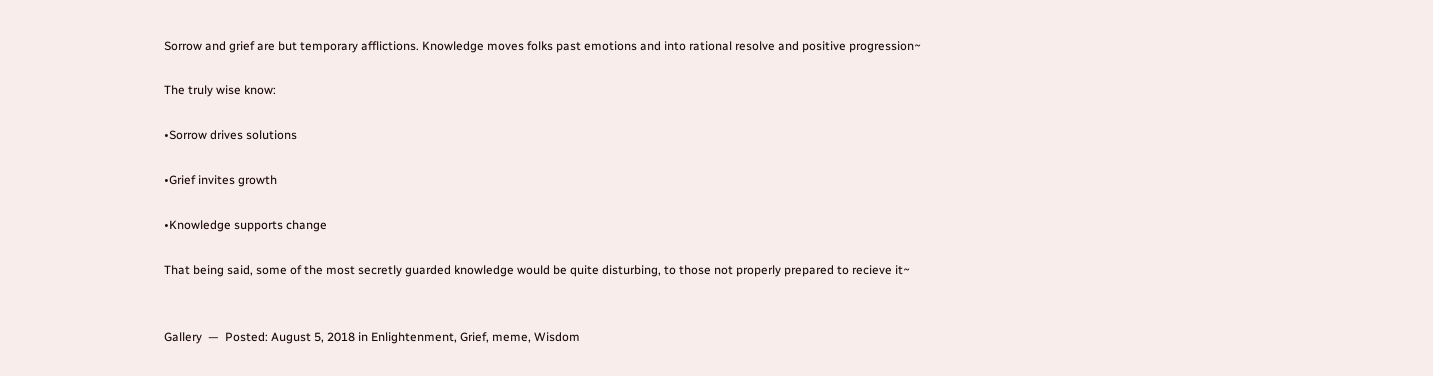Sorrow and grief are but temporary afflictions. Knowledge moves folks past emotions and into rational resolve and positive progression~

The truly wise know:

•Sorrow drives solutions

•Grief invites growth

•Knowledge supports change

That being said, some of the most secretly guarded knowledge would be quite disturbing, to those not properly prepared to recieve it~


Gallery  —  Posted: August 5, 2018 in Enlightenment, Grief, meme, Wisdom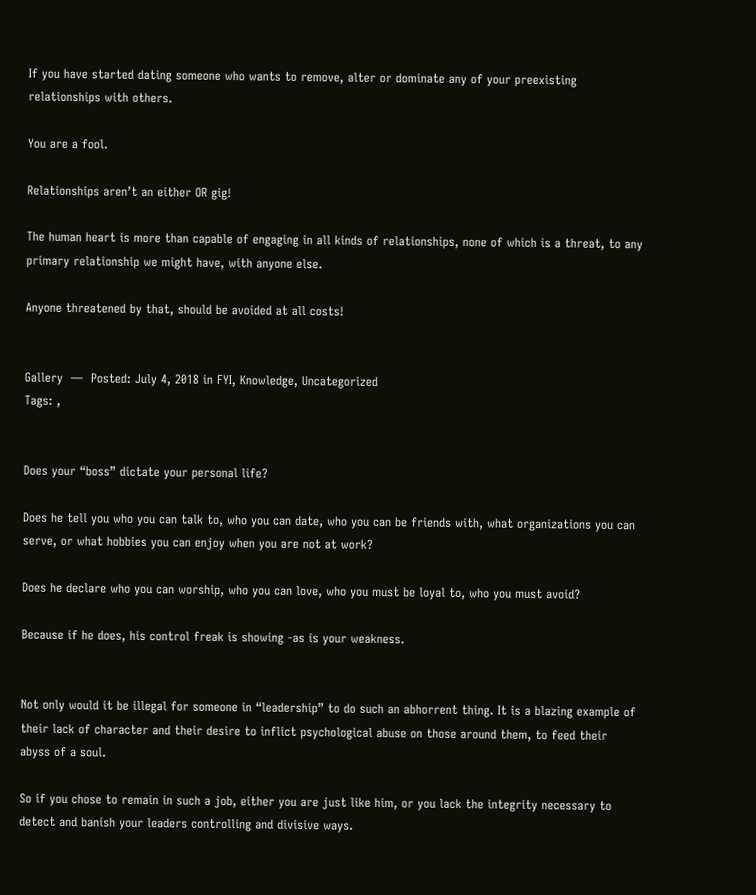If you have started dating someone who wants to remove, alter or dominate any of your preexisting relationships with others.

You are a fool.

Relationships aren’t an either OR gig!

The human heart is more than capable of engaging in all kinds of relationships, none of which is a threat, to any primary relationship we might have, with anyone else.

Anyone threatened by that, should be avoided at all costs!


Gallery  —  Posted: July 4, 2018 in FYI, Knowledge, Uncategorized
Tags: ,


Does your “boss” dictate your personal life?

Does he tell you who you can talk to, who you can date, who you can be friends with, what organizations you can serve, or what hobbies you can enjoy when you are not at work?

Does he declare who you can worship, who you can love, who you must be loyal to, who you must avoid?

Because if he does, his control freak is showing -as is your weakness.


Not only would it be illegal for someone in “leadership” to do such an abhorrent thing. It is a blazing example of their lack of character and their desire to inflict psychological abuse on those around them, to feed their abyss of a soul.

So if you chose to remain in such a job, either you are just like him, or you lack the integrity necessary to detect and banish your leaders controlling and divisive ways.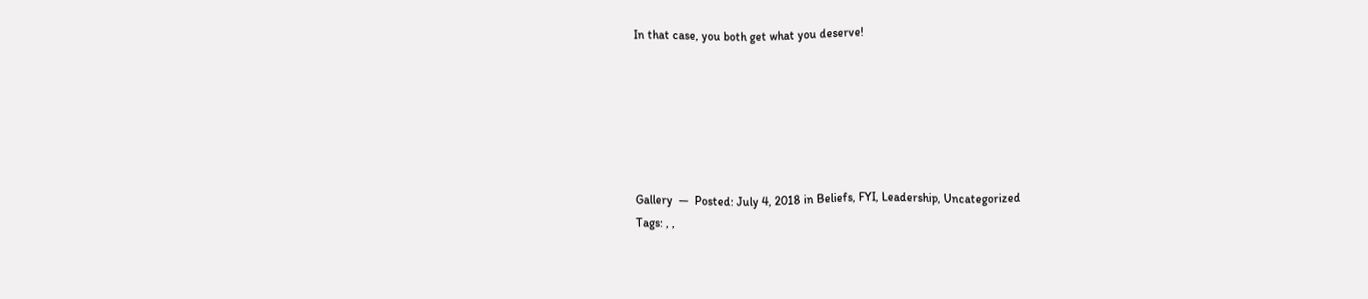In that case, you both get what you deserve!






Gallery  —  Posted: July 4, 2018 in Beliefs, FYI, Leadership, Uncategorized
Tags: , ,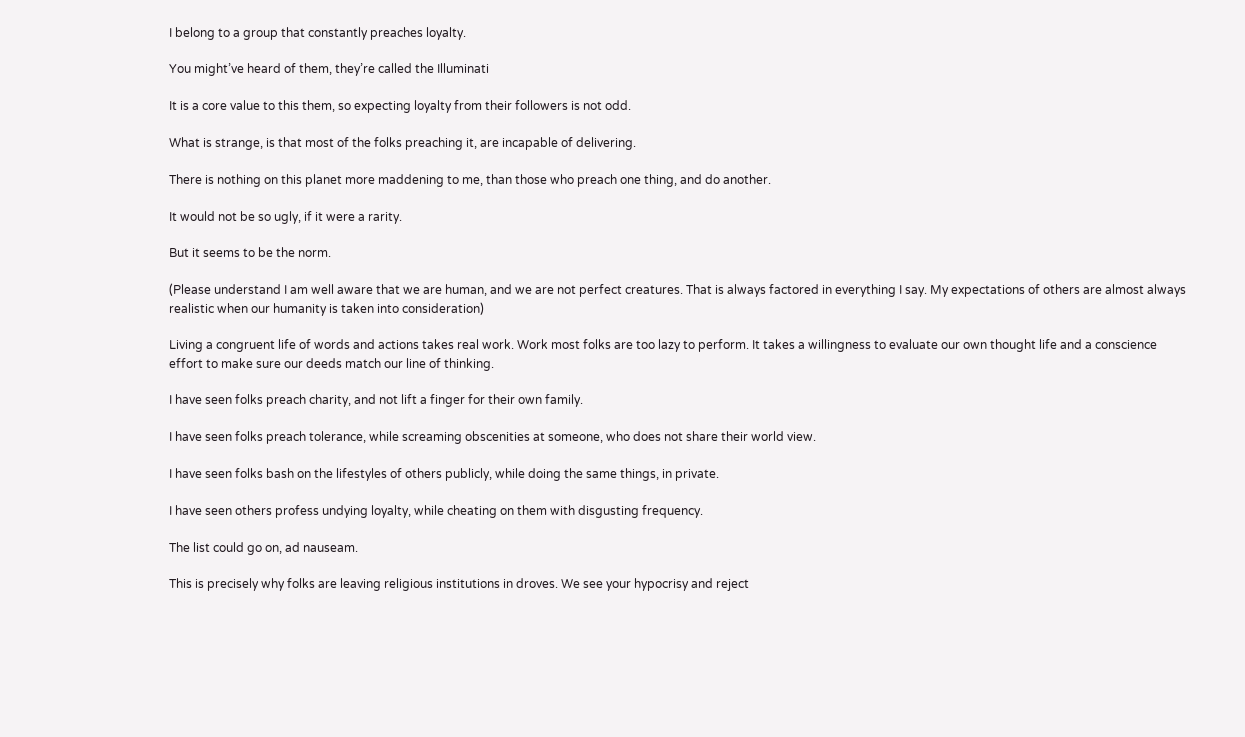I belong to a group that constantly preaches loyalty.

You might’ve heard of them, they’re called the Illuminati

It is a core value to this them, so expecting loyalty from their followers is not odd.

What is strange, is that most of the folks preaching it, are incapable of delivering.

There is nothing on this planet more maddening to me, than those who preach one thing, and do another.

It would not be so ugly, if it were a rarity.

But it seems to be the norm.

(Please understand I am well aware that we are human, and we are not perfect creatures. That is always factored in everything I say. My expectations of others are almost always realistic when our humanity is taken into consideration)

Living a congruent life of words and actions takes real work. Work most folks are too lazy to perform. It takes a willingness to evaluate our own thought life and a conscience effort to make sure our deeds match our line of thinking.

I have seen folks preach charity, and not lift a finger for their own family.

I have seen folks preach tolerance, while screaming obscenities at someone, who does not share their world view.

I have seen folks bash on the lifestyles of others publicly, while doing the same things, in private.

I have seen others profess undying loyalty, while cheating on them with disgusting frequency.

The list could go on, ad nauseam.

This is precisely why folks are leaving religious institutions in droves. We see your hypocrisy and reject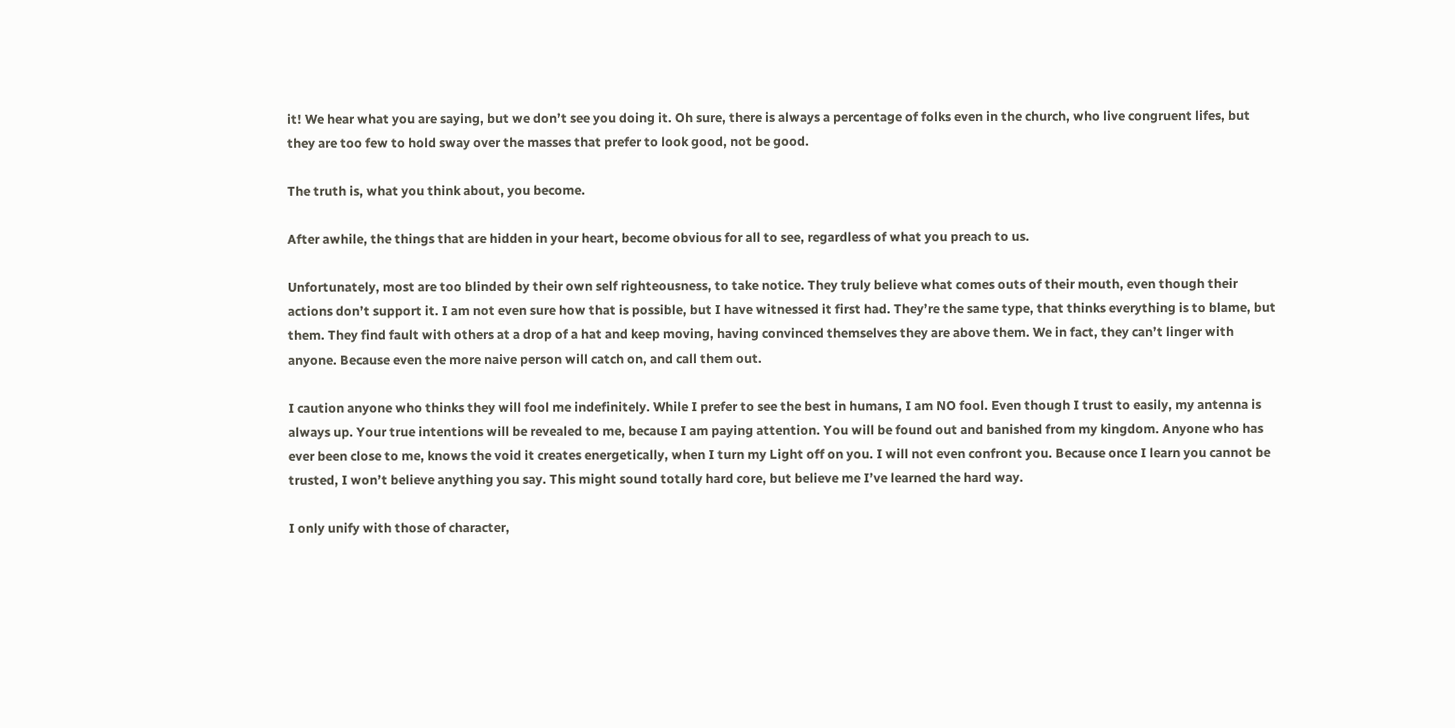it! We hear what you are saying, but we don’t see you doing it. Oh sure, there is always a percentage of folks even in the church, who live congruent lifes, but they are too few to hold sway over the masses that prefer to look good, not be good.

The truth is, what you think about, you become.

After awhile, the things that are hidden in your heart, become obvious for all to see, regardless of what you preach to us.

Unfortunately, most are too blinded by their own self righteousness, to take notice. They truly believe what comes outs of their mouth, even though their actions don’t support it. I am not even sure how that is possible, but I have witnessed it first had. They’re the same type, that thinks everything is to blame, but them. They find fault with others at a drop of a hat and keep moving, having convinced themselves they are above them. We in fact, they can’t linger with anyone. Because even the more naive person will catch on, and call them out.

I caution anyone who thinks they will fool me indefinitely. While I prefer to see the best in humans, I am NO fool. Even though I trust to easily, my antenna is always up. Your true intentions will be revealed to me, because I am paying attention. You will be found out and banished from my kingdom. Anyone who has ever been close to me, knows the void it creates energetically, when I turn my Light off on you. I will not even confront you. Because once I learn you cannot be trusted, I won’t believe anything you say. This might sound totally hard core, but believe me I’ve learned the hard way.

I only unify with those of character,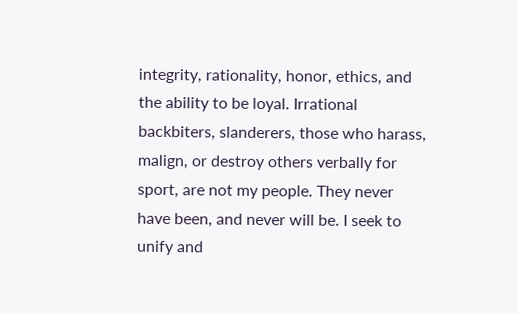integrity, rationality, honor, ethics, and the ability to be loyal. Irrational backbiters, slanderers, those who harass, malign, or destroy others verbally for sport, are not my people. They never have been, and never will be. I seek to unify and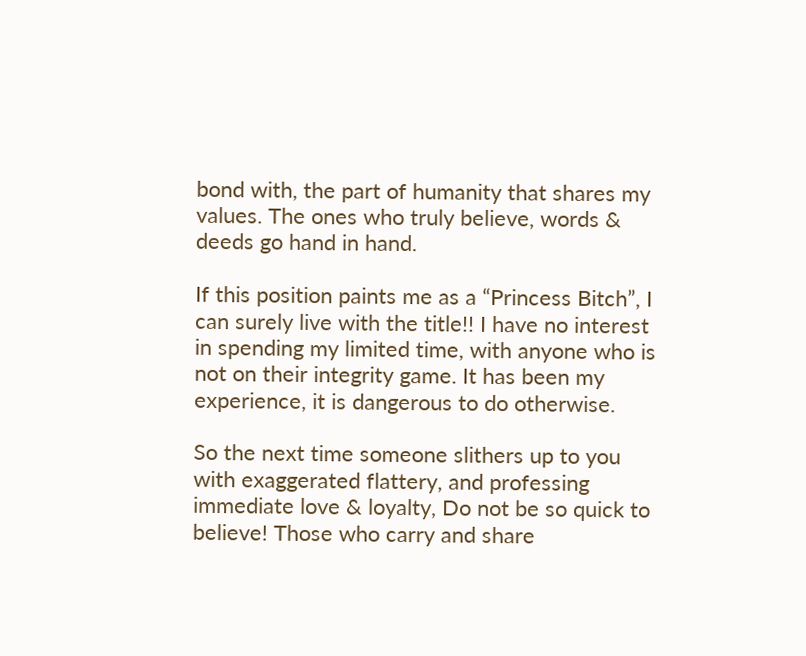bond with, the part of humanity that shares my values. The ones who truly believe, words & deeds go hand in hand.

If this position paints me as a “Princess Bitch”, I can surely live with the title!! I have no interest in spending my limited time, with anyone who is not on their integrity game. It has been my experience, it is dangerous to do otherwise.

So the next time someone slithers up to you with exaggerated flattery, and professing immediate love & loyalty, Do not be so quick to believe! Those who carry and share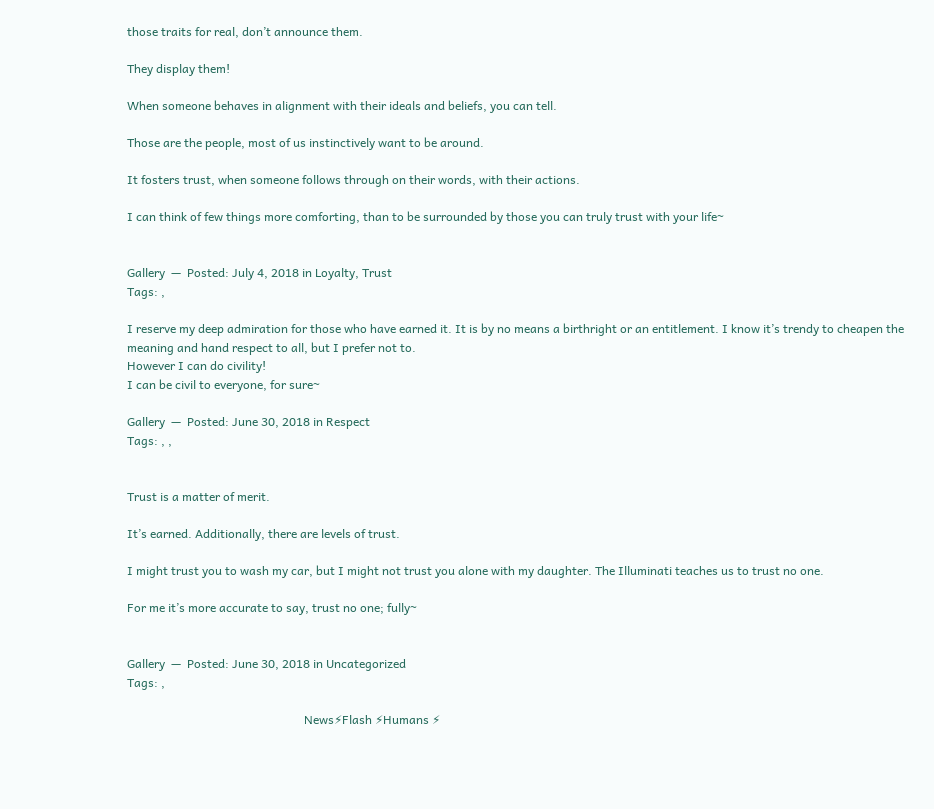those traits for real, don’t announce them.

They display them!

When someone behaves in alignment with their ideals and beliefs, you can tell.

Those are the people, most of us instinctively want to be around.

It fosters trust, when someone follows through on their words, with their actions.

I can think of few things more comforting, than to be surrounded by those you can truly trust with your life~


Gallery  —  Posted: July 4, 2018 in Loyalty, Trust
Tags: ,

I reserve my deep admiration for those who have earned it. It is by no means a birthright or an entitlement. I know it’s trendy to cheapen the meaning and hand respect to all, but I prefer not to.
However I can do civility!
I can be civil to everyone, for sure~

Gallery  —  Posted: June 30, 2018 in Respect
Tags: , ,


Trust is a matter of merit.

It’s earned. Additionally, there are levels of trust.

I might trust you to wash my car, but I might not trust you alone with my daughter. The Illuminati teaches us to trust no one.

For me it’s more accurate to say, trust no one; fully~


Gallery  —  Posted: June 30, 2018 in Uncategorized
Tags: ,

                                                           News⚡Flash ⚡Humans ⚡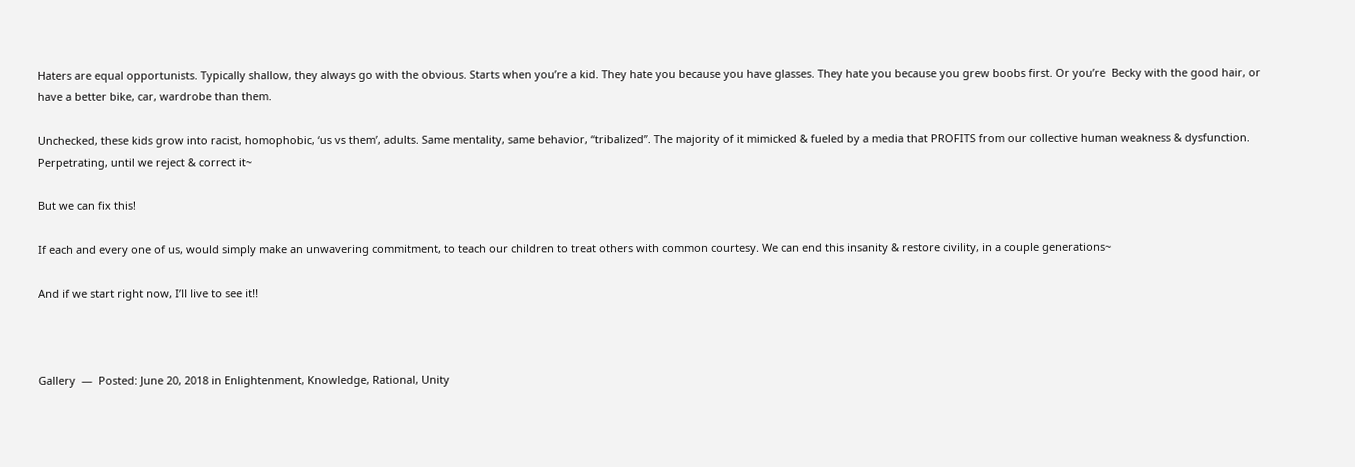Haters are equal opportunists. Typically shallow, they always go with the obvious. Starts when you’re a kid. They hate you because you have glasses. They hate you because you grew boobs first. Or you’re  Becky with the good hair, or have a better bike, car, wardrobe than them.

Unchecked, these kids grow into racist, homophobic, ‘us vs them’, adults. Same mentality, same behavior, “tribalized”. The majority of it mimicked & fueled by a media that PROFITS from our collective human weakness & dysfunction. Perpetrating, until we reject & correct it~

But we can fix this!

If each and every one of us, would simply make an unwavering commitment, to teach our children to treat others with common courtesy. We can end this insanity & restore civility, in a couple generations~

And if we start right now, I’ll live to see it!!



Gallery  —  Posted: June 20, 2018 in Enlightenment, Knowledge, Rational, Unity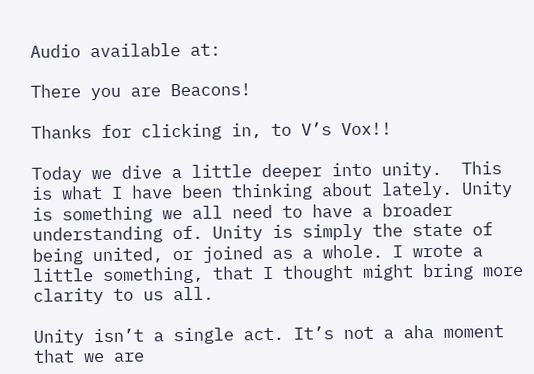Audio available at:

There you are Beacons!

Thanks for clicking in, to V’s Vox!!

Today we dive a little deeper into unity.  This is what I have been thinking about lately. Unity is something we all need to have a broader understanding of. Unity is simply the state of being united, or joined as a whole. I wrote a little something, that I thought might bring more clarity to us all.

Unity isn’t a single act. It’s not a aha moment that we are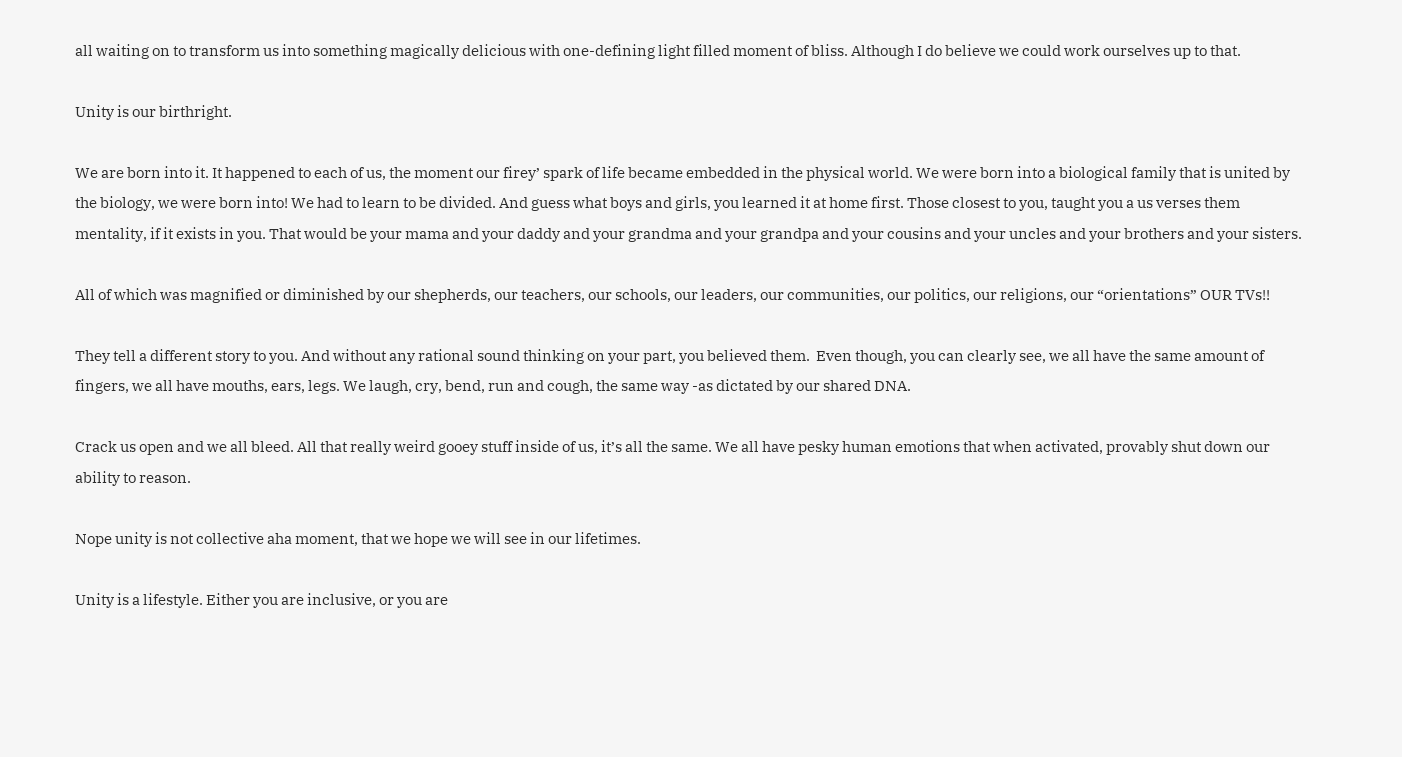all waiting on to transform us into something magically delicious with one-defining light filled moment of bliss. Although I do believe we could work ourselves up to that.

Unity is our birthright.

We are born into it. It happened to each of us, the moment our firey’ spark of life became embedded in the physical world. We were born into a biological family that is united by the biology, we were born into! We had to learn to be divided. And guess what boys and girls, you learned it at home first. Those closest to you, taught you a us verses them mentality, if it exists in you. That would be your mama and your daddy and your grandma and your grandpa and your cousins and your uncles and your brothers and your sisters.

All of which was magnified or diminished by our shepherds, our teachers, our schools, our leaders, our communities, our politics, our religions, our “orientations” OUR TVs!!

They tell a different story to you. And without any rational sound thinking on your part, you believed them.  Even though, you can clearly see, we all have the same amount of fingers, we all have mouths, ears, legs. We laugh, cry, bend, run and cough, the same way -as dictated by our shared DNA.

Crack us open and we all bleed. All that really weird gooey stuff inside of us, it’s all the same. We all have pesky human emotions that when activated, provably shut down our ability to reason.

Nope unity is not collective aha moment, that we hope we will see in our lifetimes.

Unity is a lifestyle. Either you are inclusive, or you are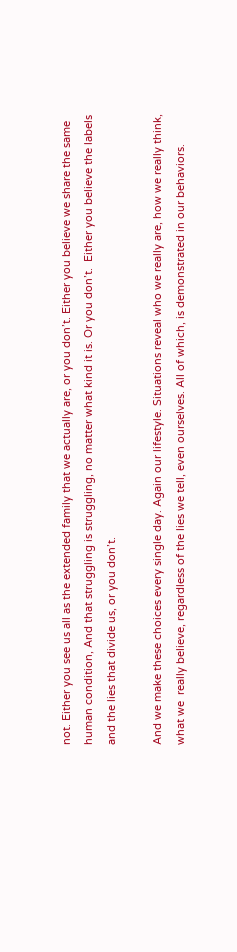not. Either you see us all as the extended family that we actually are, or you don’t. Either you believe we share the same human condition, And that struggling is struggling, no matter what kind it is. Or you don’t.  Either you believe the labels and the lies that divide us, or you don’t.

And we make these choices every single day. Again our lifestyle. Situations reveal who we really are, how we really think, what we  really believe, regardless of the lies we tell, even ourselves. All of which, is demonstrated in our behaviors.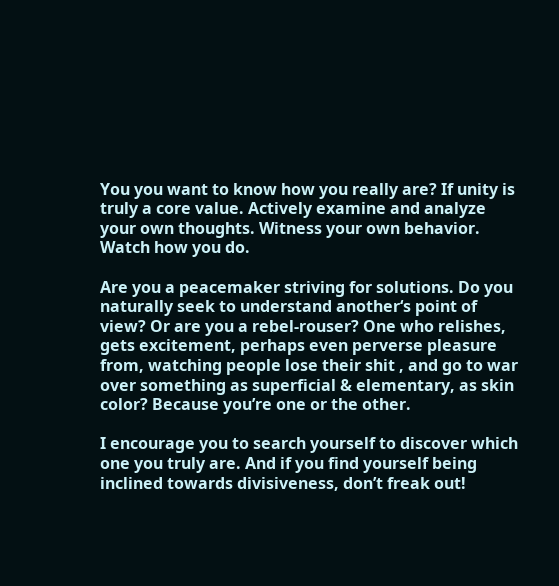You you want to know how you really are? If unity is truly a core value. Actively examine and analyze your own thoughts. Witness your own behavior. Watch how you do.

Are you a peacemaker striving for solutions. Do you naturally seek to understand another‘s point of view? Or are you a rebel-rouser? One who relishes, gets excitement, perhaps even perverse pleasure from, watching people lose their shit , and go to war over something as superficial & elementary, as skin color? Because you’re one or the other.

I encourage you to search yourself to discover which one you truly are. And if you find yourself being inclined towards divisiveness, don’t freak out!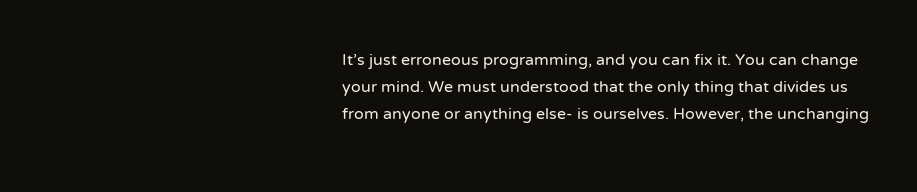It’s just erroneous programming, and you can fix it. You can change your mind. We must understood that the only thing that divides us from anyone or anything else- is ourselves. However, the unchanging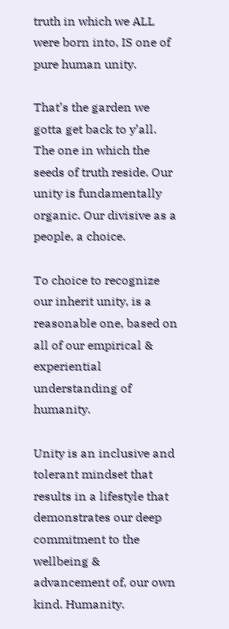truth in which we ALL were born into, IS one of pure human unity.

That’s the garden we gotta get back to y’all. The one in which the seeds of truth reside. Our unity is fundamentally organic. Our divisive as a people, a choice.

To choice to recognize our inherit unity, is a reasonable one, based on all of our empirical & experiential understanding of  humanity.

Unity is an inclusive and tolerant mindset that results in a lifestyle that demonstrates our deep commitment to the wellbeing & advancement of, our own kind. Humanity.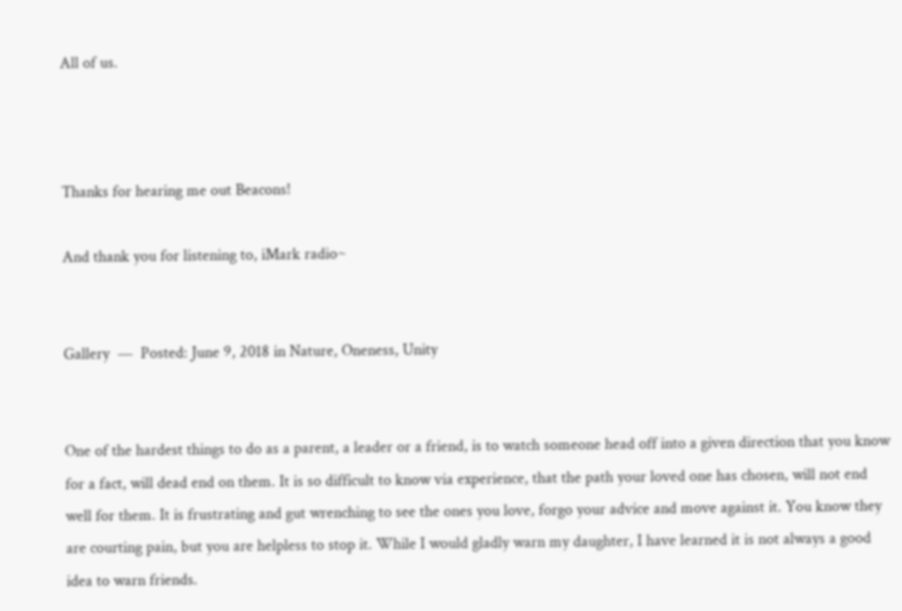All of us.



Thanks for hearing me out Beacons!

And thank you for listening to, iMark radio~


Gallery  —  Posted: June 9, 2018 in Nature, Oneness, Unity


One of the hardest things to do as a parent, a leader or a friend, is to watch someone head off into a given direction that you know for a fact, will dead end on them. It is so difficult to know via experience, that the path your loved one has chosen, will not end well for them. It is frustrating and gut wrenching to see the ones you love, forgo your advice and move against it. You know they are courting pain, but you are helpless to stop it. While I would gladly warn my daughter, I have learned it is not always a good idea to warn friends.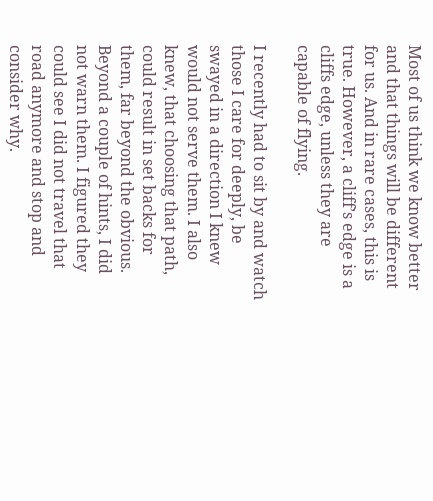Most of us think we know better and that things will be different for us. And in rare cases, this is true. However, a cliff’s edge is a cliffs edge, unless they are capable of flying.

I recently had to sit by and watch those I care for deeply, be swayed in a direction I knew would not serve them. I also knew, that choosing that path, could result in set backs for them, far beyond the obvious. Beyond a couple of hints, I did not warn them. I figured they could see I did not travel that road anymore and stop and consider why.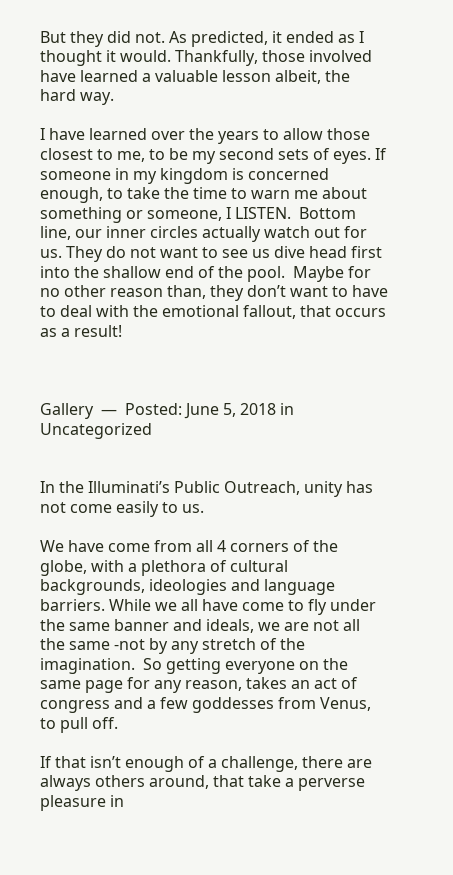But they did not. As predicted, it ended as I thought it would. Thankfully, those involved have learned a valuable lesson albeit, the hard way.

I have learned over the years to allow those closest to me, to be my second sets of eyes. If someone in my kingdom is concerned enough, to take the time to warn me about something or someone, I LISTEN.  Bottom line, our inner circles actually watch out for us. They do not want to see us dive head first into the shallow end of the pool.  Maybe for no other reason than, they don’t want to have to deal with the emotional fallout, that occurs as a result!



Gallery  —  Posted: June 5, 2018 in Uncategorized


In the Illuminati’s Public Outreach, unity has not come easily to us.

We have come from all 4 corners of the globe, with a plethora of cultural backgrounds, ideologies and language barriers. While we all have come to fly under the same banner and ideals, we are not all the same -not by any stretch of the imagination.  So getting everyone on the same page for any reason, takes an act of congress and a few goddesses from Venus, to pull off.

If that isn’t enough of a challenge, there are always others around, that take a perverse pleasure in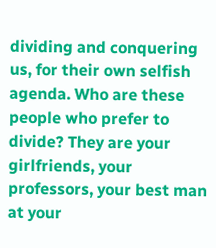dividing and conquering us, for their own selfish agenda. Who are these people who prefer to divide? They are your girlfriends, your professors, your best man at your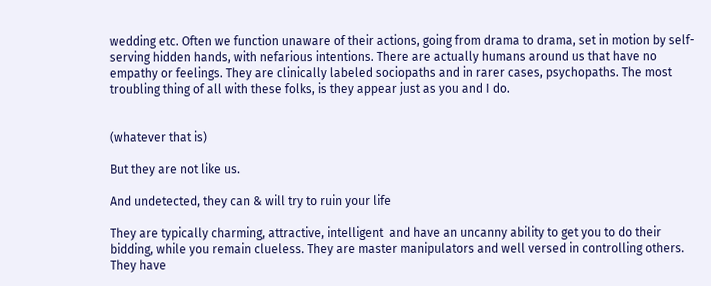wedding etc. Often we function unaware of their actions, going from drama to drama, set in motion by self-serving hidden hands, with nefarious intentions. There are actually humans around us that have no empathy or feelings. They are clinically labeled sociopaths and in rarer cases, psychopaths. The most troubling thing of all with these folks, is they appear just as you and I do.


(whatever that is)

But they are not like us.

And undetected, they can & will try to ruin your life

They are typically charming, attractive, intelligent  and have an uncanny ability to get you to do their bidding, while you remain clueless. They are master manipulators and well versed in controlling others. They have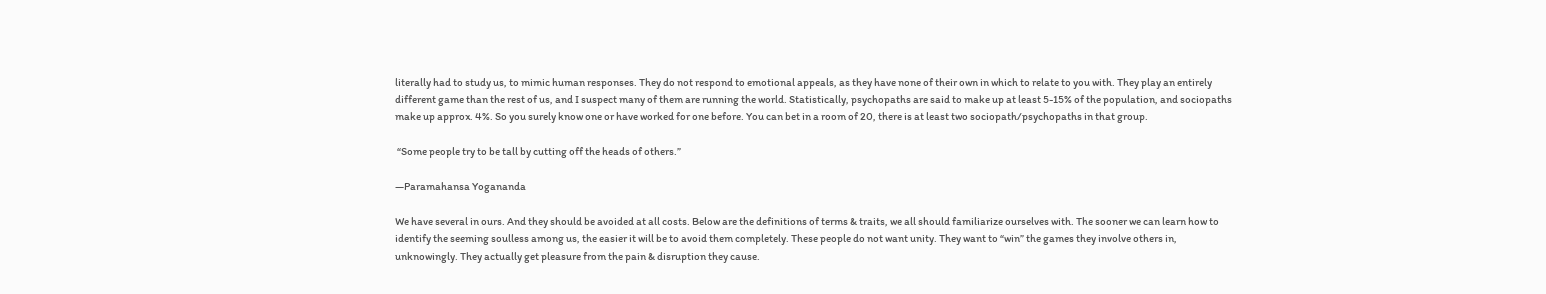literally had to study us, to mimic human responses. They do not respond to emotional appeals, as they have none of their own in which to relate to you with. They play an entirely different game than the rest of us, and I suspect many of them are running the world. Statistically, psychopaths are said to make up at least 5-15% of the population, and sociopaths make up approx. 4%. So you surely know one or have worked for one before. You can bet in a room of 20, there is at least two sociopath/psychopaths in that group.

 “Some people try to be tall by cutting off the heads of others.”

—Paramahansa Yogananda

We have several in ours. And they should be avoided at all costs. Below are the definitions of terms & traits, we all should familiarize ourselves with. The sooner we can learn how to identify the seeming soulless among us, the easier it will be to avoid them completely. These people do not want unity. They want to “win” the games they involve others in, unknowingly. They actually get pleasure from the pain & disruption they cause.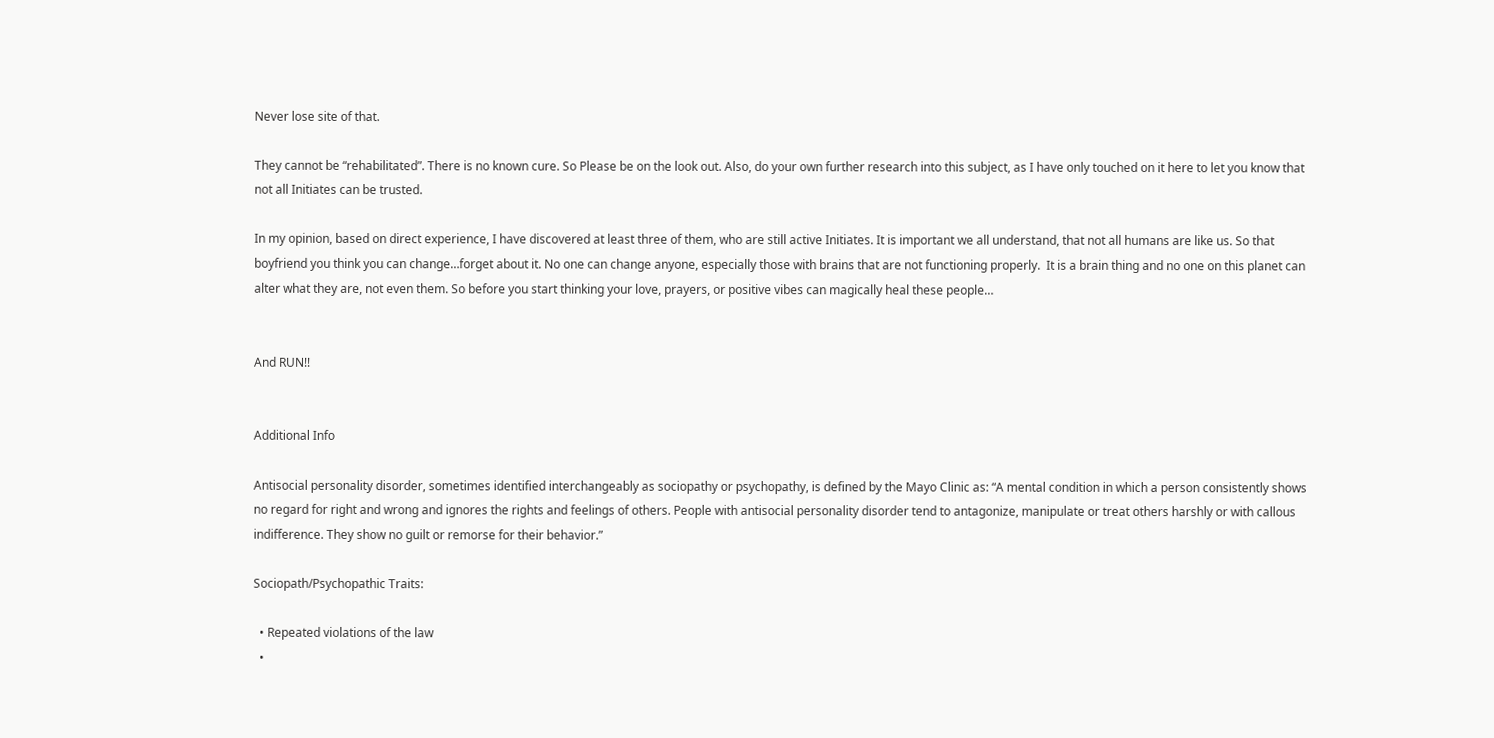Never lose site of that.

They cannot be “rehabilitated”. There is no known cure. So Please be on the look out. Also, do your own further research into this subject, as I have only touched on it here to let you know that not all Initiates can be trusted.

In my opinion, based on direct experience, I have discovered at least three of them, who are still active Initiates. It is important we all understand, that not all humans are like us. So that boyfriend you think you can change…forget about it. No one can change anyone, especially those with brains that are not functioning properly.  It is a brain thing and no one on this planet can alter what they are, not even them. So before you start thinking your love, prayers, or positive vibes can magically heal these people…


And RUN!!


Additional Info

Antisocial personality disorder, sometimes identified interchangeably as sociopathy or psychopathy, is defined by the Mayo Clinic as: “A mental condition in which a person consistently shows no regard for right and wrong and ignores the rights and feelings of others. People with antisocial personality disorder tend to antagonize, manipulate or treat others harshly or with callous indifference. They show no guilt or remorse for their behavior.”

Sociopath/Psychopathic Traits:

  • Repeated violations of the law
  •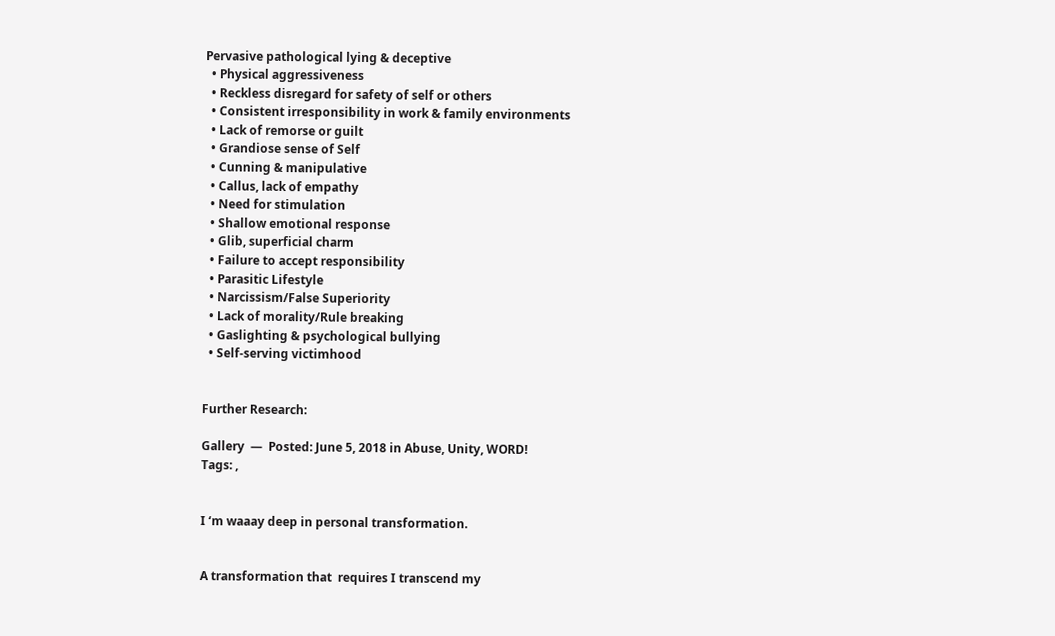Pervasive pathological lying & deceptive
  • Physical aggressiveness
  • Reckless disregard for safety of self or others
  • Consistent irresponsibility in work & family environments
  • Lack of remorse or guilt
  • Grandiose sense of Self
  • Cunning & manipulative
  • Callus, lack of empathy
  • Need for stimulation
  • Shallow emotional response
  • Glib, superficial charm
  • Failure to accept responsibility
  • Parasitic Lifestyle
  • Narcissism/False Superiority
  • Lack of morality/Rule breaking
  • Gaslighting & psychological bullying
  • Self-serving victimhood


Further Research:

Gallery  —  Posted: June 5, 2018 in Abuse, Unity, WORD!
Tags: ,


I ‘m waaay deep in personal transformation.


A transformation that  requires I transcend my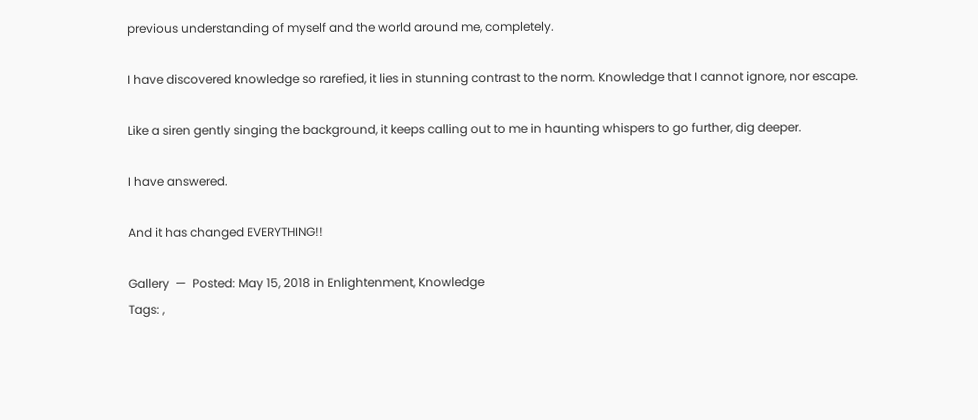previous understanding of myself and the world around me, completely.

I have discovered knowledge so rarefied, it lies in stunning contrast to the norm. Knowledge that I cannot ignore, nor escape.

Like a siren gently singing the background, it keeps calling out to me in haunting whispers to go further, dig deeper.

I have answered.

And it has changed EVERYTHING!!

Gallery  —  Posted: May 15, 2018 in Enlightenment, Knowledge
Tags: ,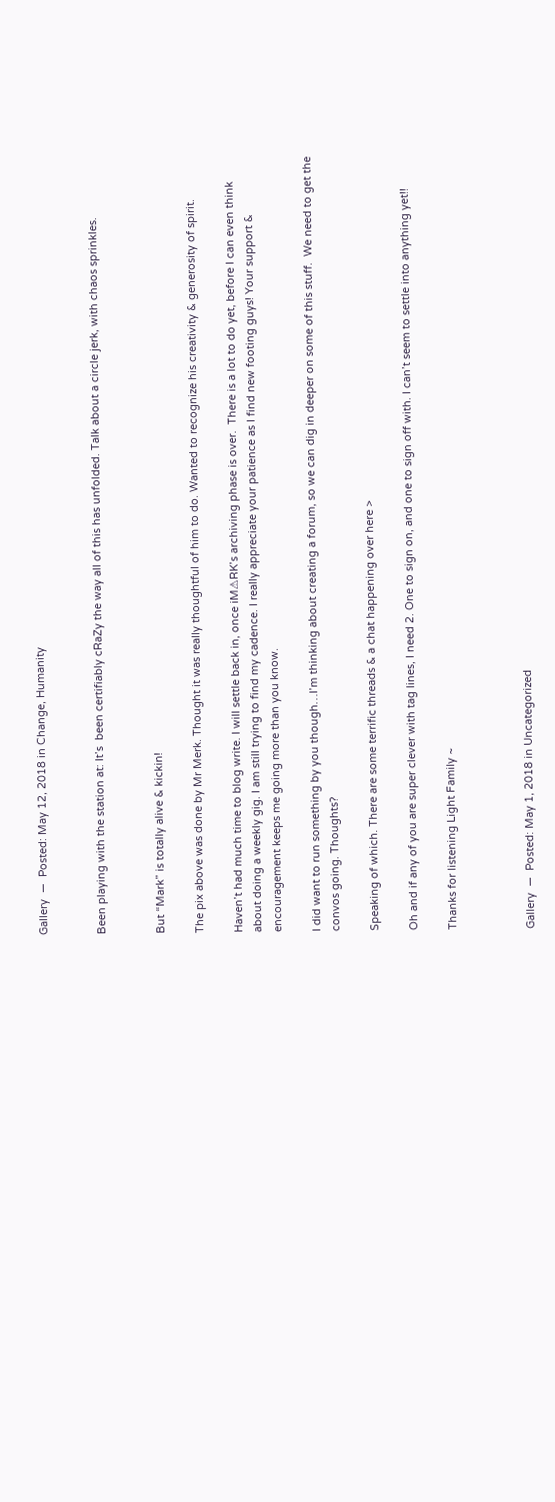Gallery  —  Posted: May 12, 2018 in Change, Humanity


Been playing with the station at: It’s  been certifiably cRaZy the way all of this has unfolded. Talk about a circle jerk, with chaos sprinkles.


But “Mark” is totally alive & kickin!

The pix above was done by Mr Merk. Thought it was really thoughtful of him to do. Wanted to recognize his creativity & generosity of spirit.

Haven’t had much time to blog write. I will settle back in, once iM⚠RK’s archiving phase is over.  There is a lot to do yet, before I can even think about doing a weekly gig. I am still trying to find my cadence. I really appreciate your patience as I find new footing guys! Your support & encouragement keeps me going more than you know.

I did want to run something by you though…I’m thinking about creating a forum, so we can dig in deeper on some of this stuff.  We need to get the convos going. Thoughts?

Speaking of which. There are some terrific threads & a chat happening over here >

Oh and if any of you are super clever with tag lines, I need 2. One to sign on, and one to sign off with. I can’t seem to settle into anything yet!!

Thanks for listening Light Family ~



Gallery  —  Posted: May 1, 2018 in Uncategorized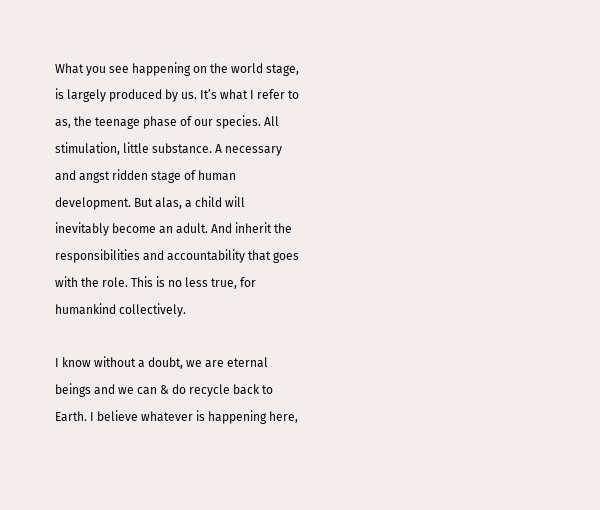What you see happening on the world stage, is largely produced by us. It’s what I refer to as, the teenage phase of our species. All stimulation, little substance. A necessary and angst ridden stage of human development. But alas, a child will inevitably become an adult. And inherit the responsibilities and accountability that goes with the role. This is no less true, for humankind collectively.

I know without a doubt, we are eternal beings and we can & do recycle back to Earth. I believe whatever is happening here,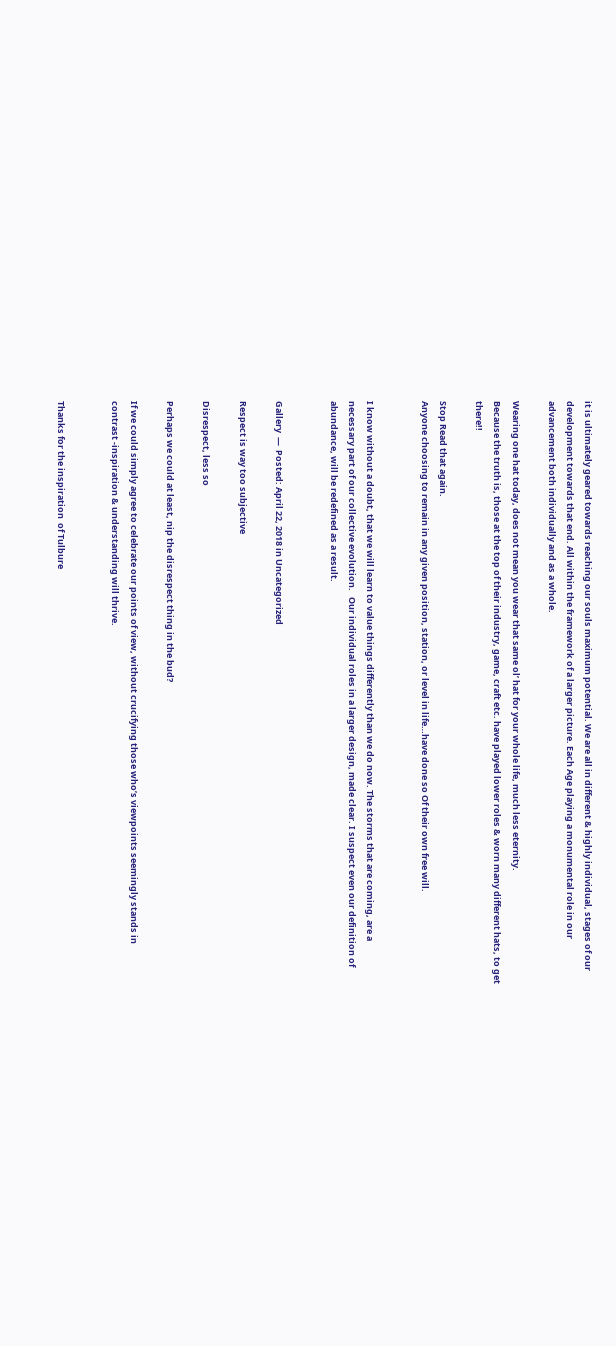it is ultimately geared towards reaching our souls maximum potential. We are all in different & highly individual, stages of our development towards that end. All within the framework of a larger picture. Each Age playing a monumental role in our advancement both individually and as a whole.

Wearing one hat today, does not mean you wear that same ol’ hat for your whole life, much less eternity.
Because the truth is, those at the top of their industry, game, craft etc. have played lower roles & worn many different hats, to get there!!

Stop Read that again.
Anyone choosing to remain in any given position, station, or level in life…have done so Of their own free will.


I know without a doubt, that we will learn to value things differently than we do now. The storms that are coming, are a necessary part of our collective evolution.   Our individual roles in a larger design, made clear. I suspect even our definition of abundance, will be redefined as a result.


Gallery  —  Posted: April 22, 2018 in Uncategorized

Respect is way too subjective

Disrespect, less so

Perhaps we could at least, nip the disrespect thing in the bud?

If we could simply agree to celebrate our points of view, without crucifying those who’s viewpoints seemingly stands in contrast -inspiration & understanding will thrive.


Thanks for the inspiration  of Tulbure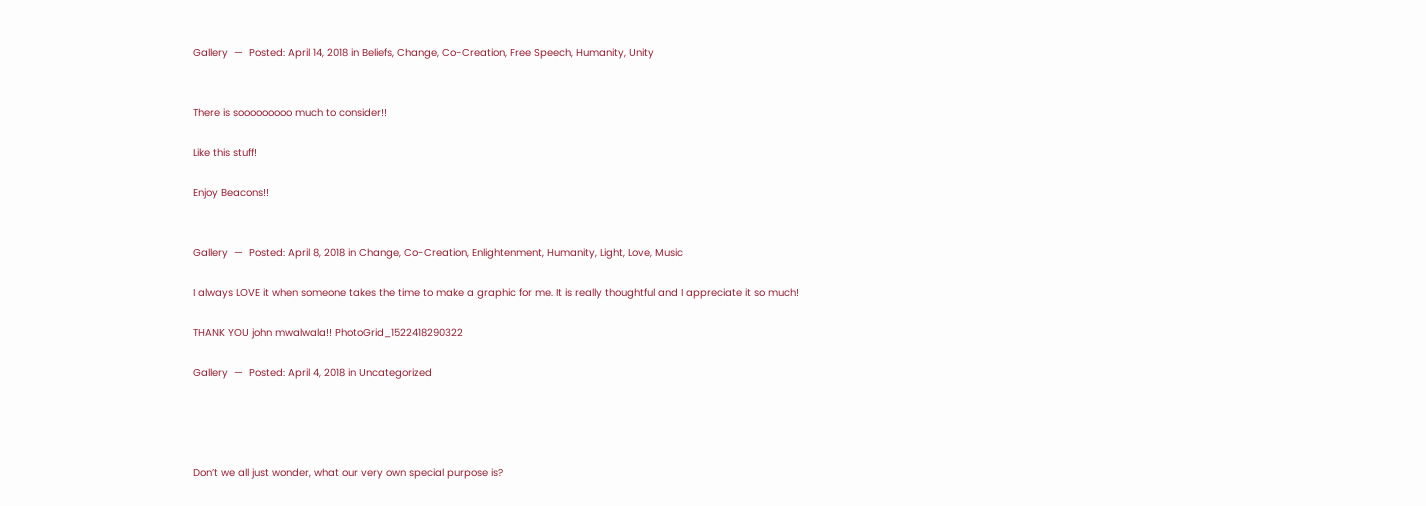Gallery  —  Posted: April 14, 2018 in Beliefs, Change, Co-Creation, Free Speech, Humanity, Unity


There is sooooooooo much to consider!!

Like this stuff!

Enjoy Beacons!!


Gallery  —  Posted: April 8, 2018 in Change, Co-Creation, Enlightenment, Humanity, Light, Love, Music

I always LOVE it when someone takes the time to make a graphic for me. It is really thoughtful and I appreciate it so much!

THANK YOU john mwalwala!! PhotoGrid_1522418290322

Gallery  —  Posted: April 4, 2018 in Uncategorized




Don’t we all just wonder, what our very own special purpose is?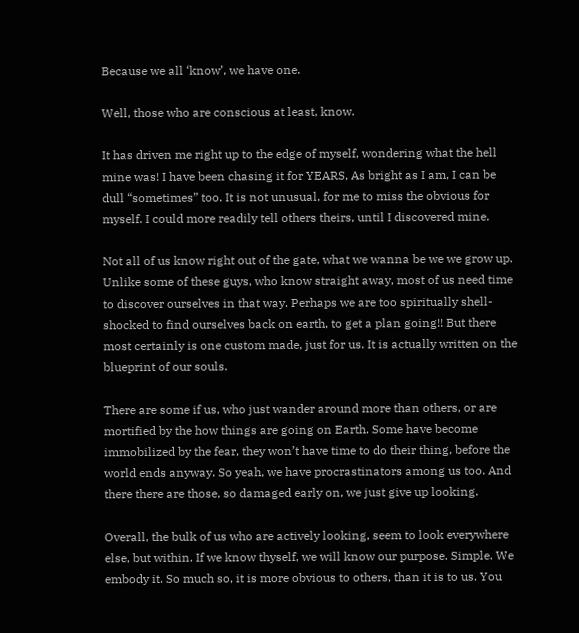Because we all ‘know’, we have one.

Well, those who are conscious at least, know.

It has driven me right up to the edge of myself, wondering what the hell mine was! I have been chasing it for YEARS, As bright as I am, I can be dull “sometimes” too. It is not unusual, for me to miss the obvious for myself. I could more readily tell others theirs, until I discovered mine.

Not all of us know right out of the gate, what we wanna be we we grow up. Unlike some of these guys, who know straight away, most of us need time to discover ourselves in that way. Perhaps we are too spiritually shell-shocked to find ourselves back on earth, to get a plan going!! But there most certainly is one custom made, just for us. It is actually written on the blueprint of our souls.

There are some if us, who just wander around more than others, or are mortified by the how things are going on Earth. Some have become immobilized by the fear, they won’t have time to do their thing, before the world ends anyway. So yeah, we have procrastinators among us too. And there there are those, so damaged early on, we just give up looking.

Overall, the bulk of us who are actively looking, seem to look everywhere else, but within. If we know thyself, we will know our purpose. Simple. We embody it. So much so, it is more obvious to others, than it is to us. You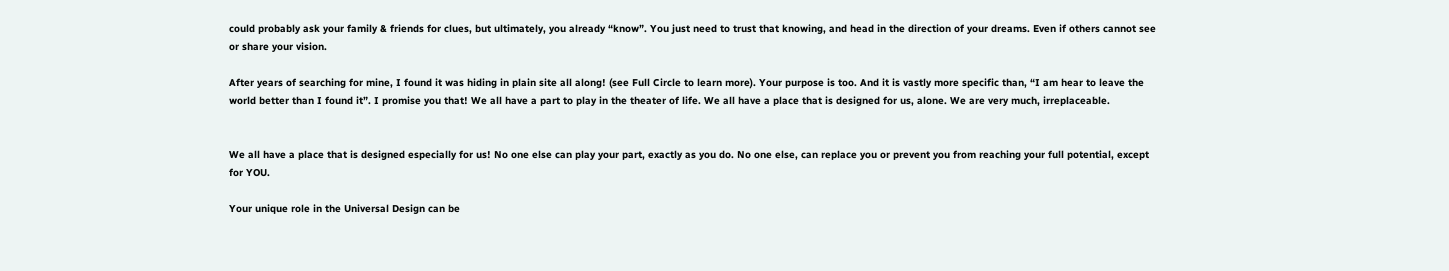could probably ask your family & friends for clues, but ultimately, you already “know”. You just need to trust that knowing, and head in the direction of your dreams. Even if others cannot see or share your vision.

After years of searching for mine, I found it was hiding in plain site all along! (see Full Circle to learn more). Your purpose is too. And it is vastly more specific than, “I am hear to leave the world better than I found it”. I promise you that! We all have a part to play in the theater of life. We all have a place that is designed for us, alone. We are very much, irreplaceable.


We all have a place that is designed especially for us! No one else can play your part, exactly as you do. No one else, can replace you or prevent you from reaching your full potential, except for YOU.

Your unique role in the Universal Design can be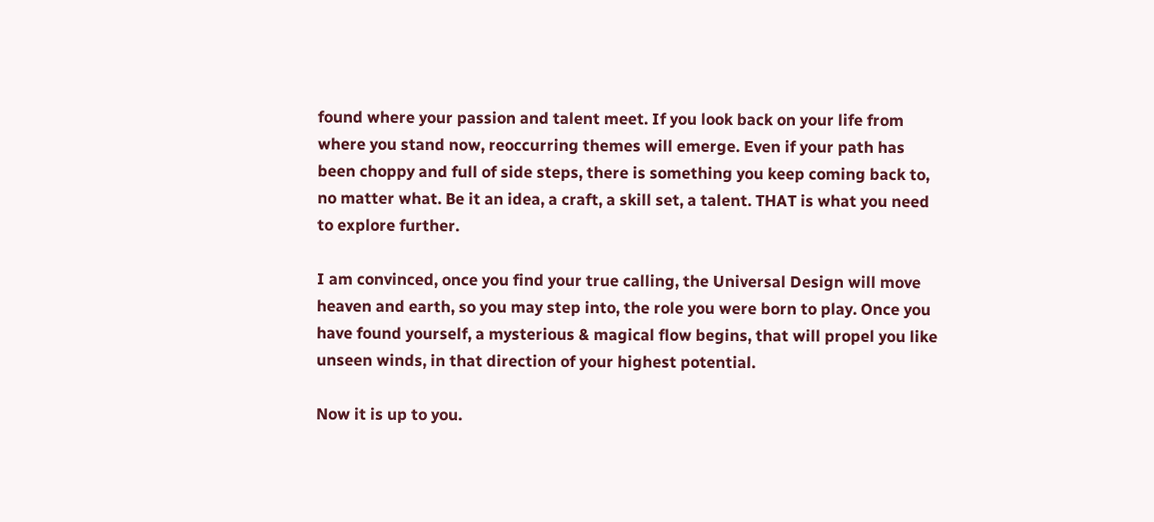found where your passion and talent meet. If you look back on your life from where you stand now, reoccurring themes will emerge. Even if your path has been choppy and full of side steps, there is something you keep coming back to, no matter what. Be it an idea, a craft, a skill set, a talent. THAT is what you need to explore further.

I am convinced, once you find your true calling, the Universal Design will move heaven and earth, so you may step into, the role you were born to play. Once you have found yourself, a mysterious & magical flow begins, that will propel you like unseen winds, in that direction of your highest potential.

Now it is up to you.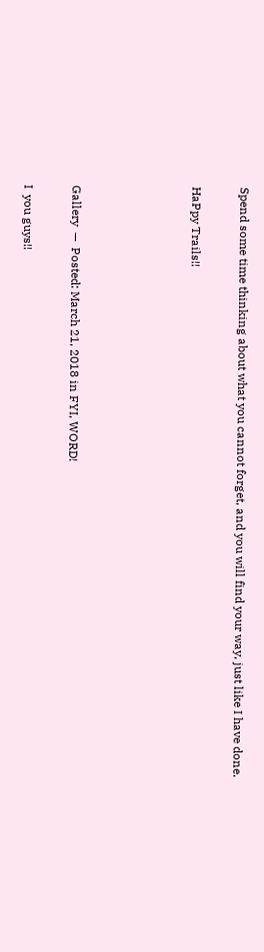Spend some time thinking about what you cannot forget, and you will find your way, just like I have done.

HaPpy Trails!!




Gallery  —  Posted: March 21, 2018 in FYI, WORD!

I  you guys!!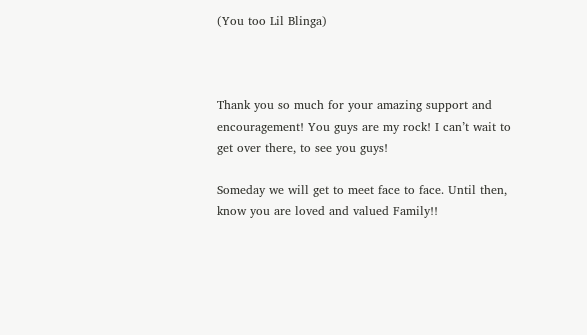(You too Lil Blinga)



Thank you so much for your amazing support and encouragement! You guys are my rock! I can’t wait to get over there, to see you guys!

Someday we will get to meet face to face. Until then, know you are loved and valued Family!!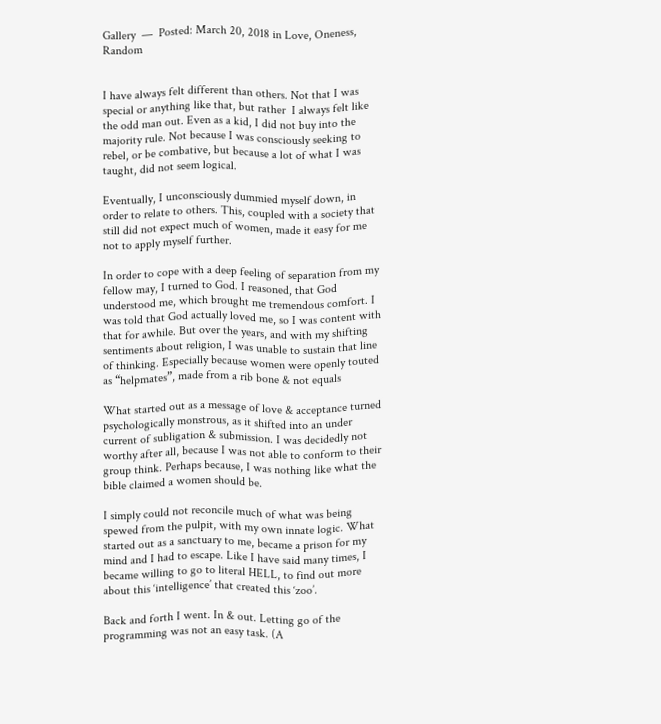Gallery  —  Posted: March 20, 2018 in Love, Oneness, Random


I have always felt different than others. Not that I was special or anything like that, but rather  I always felt like the odd man out. Even as a kid, I did not buy into the majority rule. Not because I was consciously seeking to rebel, or be combative, but because a lot of what I was taught, did not seem logical.

Eventually, I unconsciously dummied myself down, in order to relate to others. This, coupled with a society that still did not expect much of women, made it easy for me not to apply myself further.

In order to cope with a deep feeling of separation from my fellow may, I turned to God. I reasoned, that God understood me, which brought me tremendous comfort. I was told that God actually loved me, so I was content with that for awhile. But over the years, and with my shifting sentiments about religion, I was unable to sustain that line of thinking. Especially because women were openly touted as “helpmates”, made from a rib bone & not equals

What started out as a message of love & acceptance turned psychologically monstrous, as it shifted into an under current of subligation & submission. I was decidedly not worthy after all, because I was not able to conform to their group think. Perhaps because, I was nothing like what the bible claimed a women should be.

I simply could not reconcile much of what was being spewed from the pulpit, with my own innate logic. What started out as a sanctuary to me, became a prison for my mind and I had to escape. Like I have said many times, I became willing to go to literal HELL, to find out more about this ‘intelligence’ that created this ‘zoo’.

Back and forth I went. In & out. Letting go of the programming was not an easy task. (A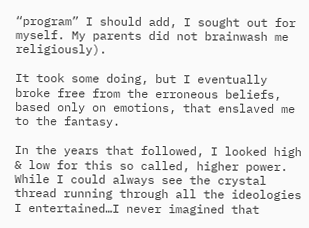“program” I should add, I sought out for myself. My parents did not brainwash me religiously).

It took some doing, but I eventually broke free from the erroneous beliefs, based only on emotions, that enslaved me to the fantasy.

In the years that followed, I looked high & low for this so called, higher power. While I could always see the crystal thread running through all the ideologies I entertained…I never imagined that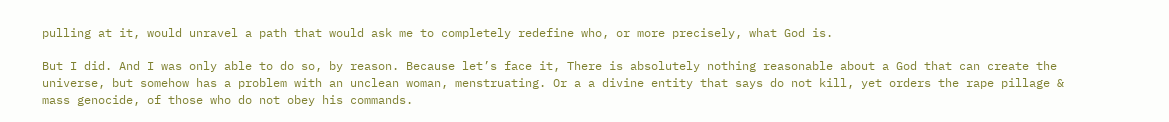pulling at it, would unravel a path that would ask me to completely redefine who, or more precisely, what God is.

But I did. And I was only able to do so, by reason. Because let’s face it, There is absolutely nothing reasonable about a God that can create the universe, but somehow has a problem with an unclean woman, menstruating. Or a a divine entity that says do not kill, yet orders the rape pillage & mass genocide, of those who do not obey his commands.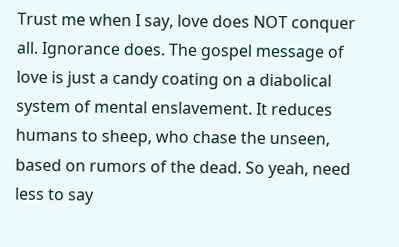Trust me when I say, love does NOT conquer all. Ignorance does. The gospel message of love is just a candy coating on a diabolical system of mental enslavement. It reduces humans to sheep, who chase the unseen, based on rumors of the dead. So yeah, need less to say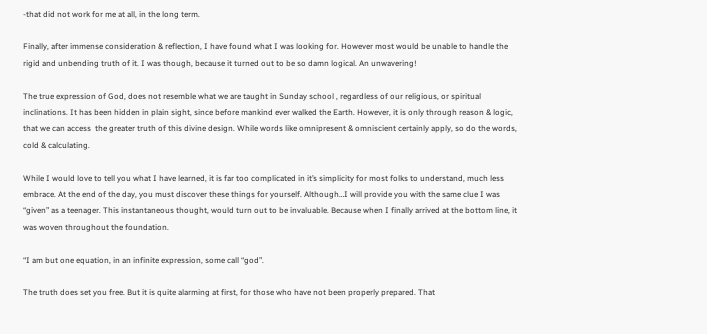-that did not work for me at all, in the long term.

Finally, after immense consideration & reflection, I have found what I was looking for. However most would be unable to handle the rigid and unbending truth of it. I was though, because it turned out to be so damn logical. An unwavering!

The true expression of God, does not resemble what we are taught in Sunday school , regardless of our religious, or spiritual inclinations. It has been hidden in plain sight, since before mankind ever walked the Earth. However, it is only through reason & logic, that we can access  the greater truth of this divine design. While words like omnipresent & omniscient certainly apply, so do the words, cold & calculating.

While I would love to tell you what I have learned, it is far too complicated in it’s simplicity for most folks to understand, much less embrace. At the end of the day, you must discover these things for yourself. Although…I will provide you with the same clue I was “given” as a teenager. This instantaneous thought, would turn out to be invaluable. Because when I finally arrived at the bottom line, it was woven throughout the foundation.

“I am but one equation, in an infinite expression, some call “god”.

The truth does set you free. But it is quite alarming at first, for those who have not been properly prepared. That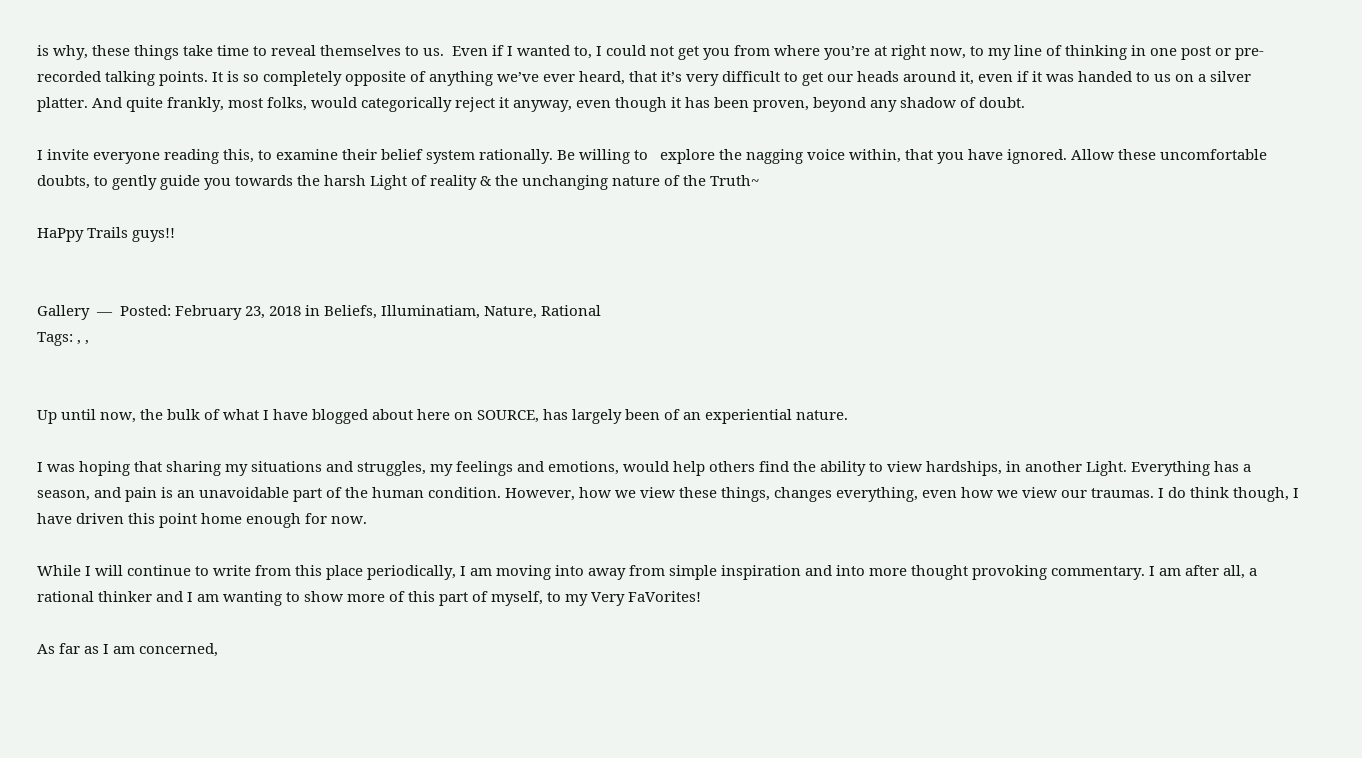is why, these things take time to reveal themselves to us.  Even if I wanted to, I could not get you from where you’re at right now, to my line of thinking in one post or pre-recorded talking points. It is so completely opposite of anything we’ve ever heard, that it’s very difficult to get our heads around it, even if it was handed to us on a silver platter. And quite frankly, most folks, would categorically reject it anyway, even though it has been proven, beyond any shadow of doubt.

I invite everyone reading this, to examine their belief system rationally. Be willing to   explore the nagging voice within, that you have ignored. Allow these uncomfortable doubts, to gently guide you towards the harsh Light of reality & the unchanging nature of the Truth~

HaPpy Trails guys!!


Gallery  —  Posted: February 23, 2018 in Beliefs, Illuminatiam, Nature, Rational
Tags: , ,


Up until now, the bulk of what I have blogged about here on SOURCE, has largely been of an experiential nature.

I was hoping that sharing my situations and struggles, my feelings and emotions, would help others find the ability to view hardships, in another Light. Everything has a season, and pain is an unavoidable part of the human condition. However, how we view these things, changes everything, even how we view our traumas. I do think though, I have driven this point home enough for now.

While I will continue to write from this place periodically, I am moving into away from simple inspiration and into more thought provoking commentary. I am after all, a rational thinker and I am wanting to show more of this part of myself, to my Very FaVorites!

As far as I am concerned,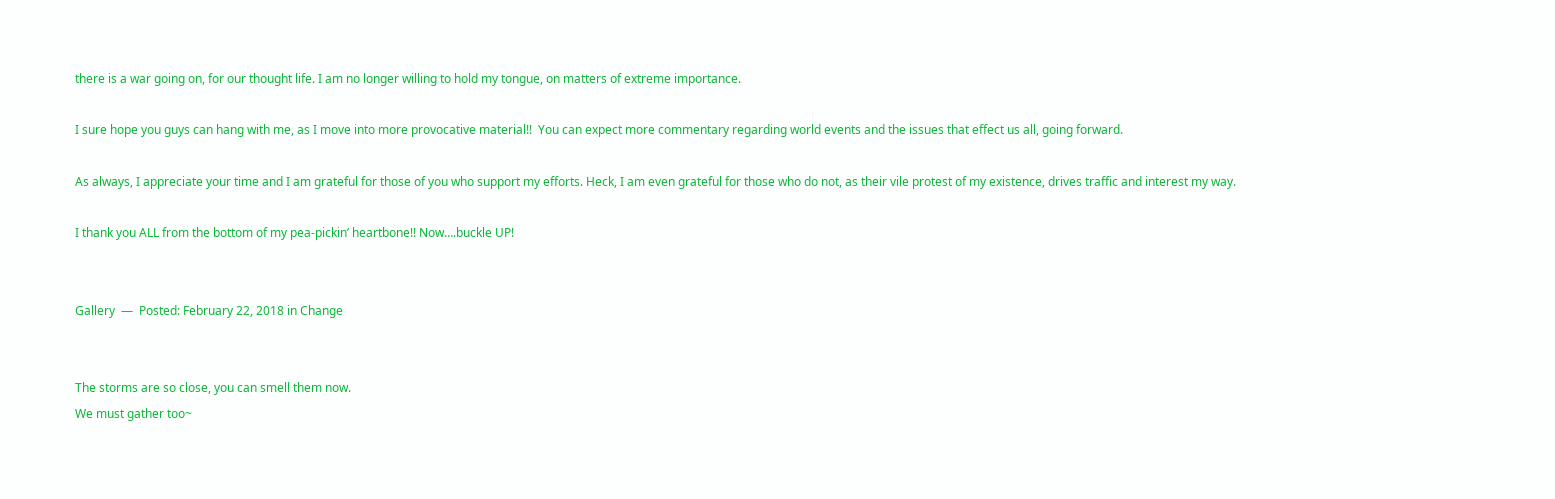there is a war going on, for our thought life. I am no longer willing to hold my tongue, on matters of extreme importance.

I sure hope you guys can hang with me, as I move into more provocative material!!  You can expect more commentary regarding world events and the issues that effect us all, going forward.

As always, I appreciate your time and I am grateful for those of you who support my efforts. Heck, I am even grateful for those who do not, as their vile protest of my existence, drives traffic and interest my way.

I thank you ALL from the bottom of my pea-pickin’ heartbone!! Now….buckle UP!


Gallery  —  Posted: February 22, 2018 in Change


The storms are so close, you can smell them now.
We must gather too~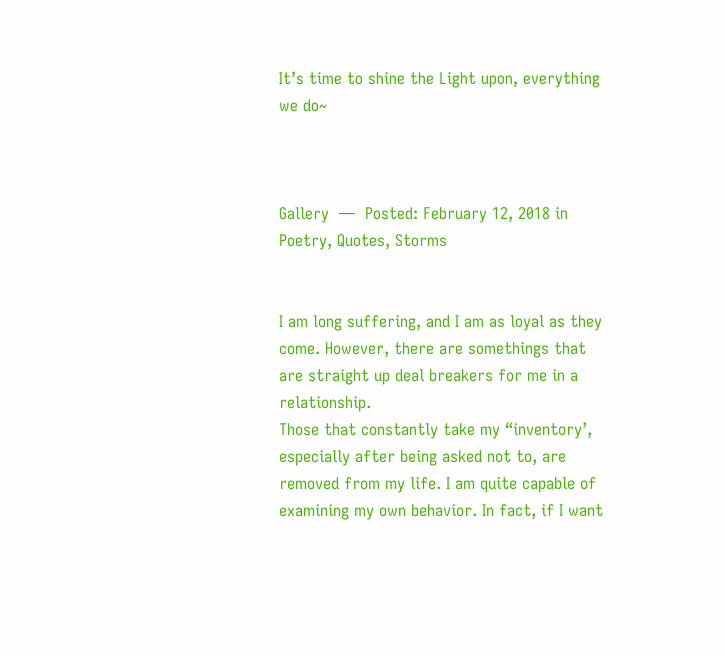It’s time to shine the Light upon, everything we do~



Gallery  —  Posted: February 12, 2018 in Poetry, Quotes, Storms


I am long suffering, and I am as loyal as they come. However, there are somethings that are straight up deal breakers for me in a relationship.
Those that constantly take my “inventory’, especially after being asked not to, are removed from my life. I am quite capable of examining my own behavior. In fact, if I want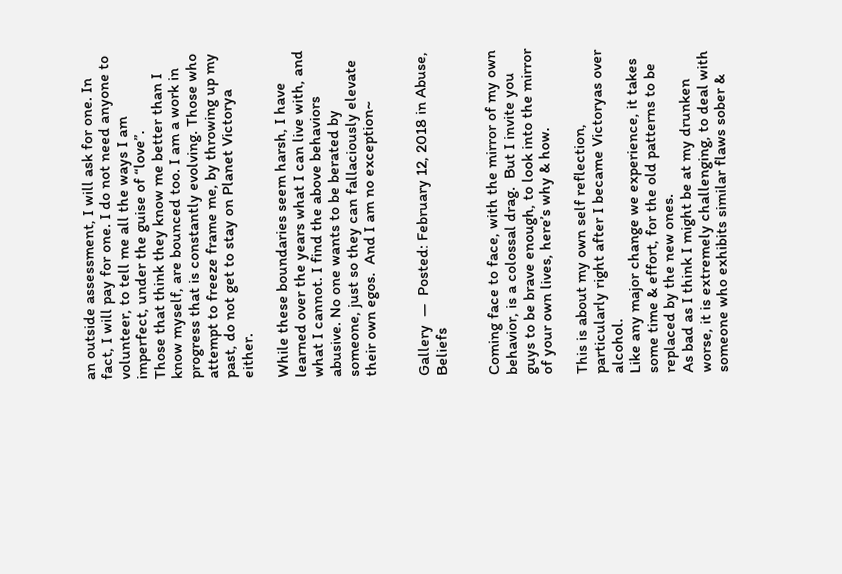an outside assessment, I will ask for one. In fact, I will pay for one. I do not need anyone to volunteer, to tell me all the ways I am imperfect, under the guise of “love”.
Those that think they know me better than I know myself, are bounced too. I am a work in progress that is constantly evolving. Those who attempt to freeze frame me, by throwing up my past, do not get to stay on Planet Victorya either.

While these boundaries seem harsh, I have learned over the years what I can live with, and what I cannot. I find the above behaviors abusive. No one wants to be berated by someone, just so they can fallaciously elevate their own egos.  And I am no exception~


Gallery  —  Posted: February 12, 2018 in Abuse, Beliefs


Coming face to face, with the mirror of my own behavior, is a colossal drag.  But I invite you guys to be brave enough, to look into the mirror of your own lives, here’s why & how.

This is about my own self reflection, particularly right after I became Victoryas over alcohol.
Like any major change we experience, it takes some time & effort, for the old patterns to be replaced by the new ones.
As bad as I think I might be at my drunken worse, it is extremely challenging, to deal with someone who exhibits similar flaws sober &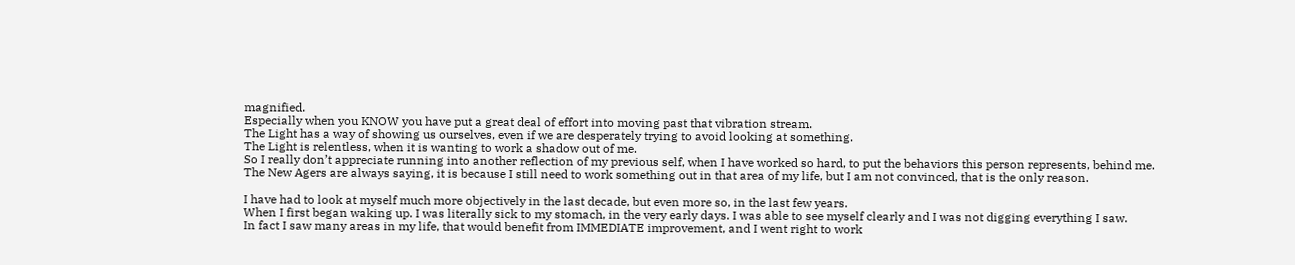magnified.
Especially when you KNOW you have put a great deal of effort into moving past that vibration stream.
The Light has a way of showing us ourselves, even if we are desperately trying to avoid looking at something.
The Light is relentless, when it is wanting to work a shadow out of me.
So I really don’t appreciate running into another reflection of my previous self, when I have worked so hard, to put the behaviors this person represents, behind me.
The New Agers are always saying, it is because I still need to work something out in that area of my life, but I am not convinced, that is the only reason.

I have had to look at myself much more objectively in the last decade, but even more so, in the last few years.
When I first began waking up. I was literally sick to my stomach, in the very early days. I was able to see myself clearly and I was not digging everything I saw.
In fact I saw many areas in my life, that would benefit from IMMEDIATE improvement, and I went right to work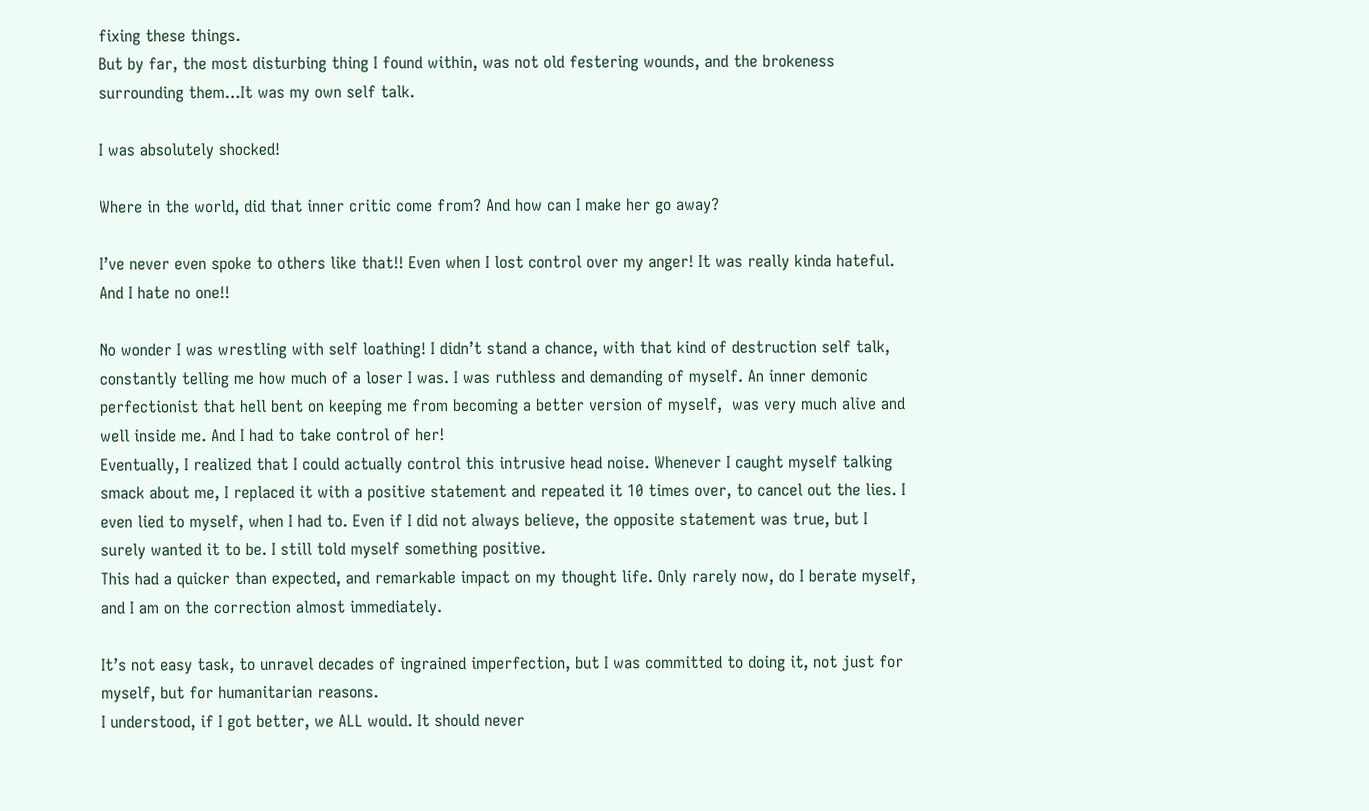fixing these things.
But by far, the most disturbing thing I found within, was not old festering wounds, and the brokeness surrounding them…It was my own self talk.

I was absolutely shocked!

Where in the world, did that inner critic come from? And how can I make her go away?

I’ve never even spoke to others like that!! Even when I lost control over my anger! It was really kinda hateful. And I hate no one!!

No wonder I was wrestling with self loathing! I didn’t stand a chance, with that kind of destruction self talk, constantly telling me how much of a loser I was. I was ruthless and demanding of myself. An inner demonic perfectionist that hell bent on keeping me from becoming a better version of myself,  was very much alive and well inside me. And I had to take control of her!
Eventually, I realized that I could actually control this intrusive head noise. Whenever I caught myself talking smack about me, I replaced it with a positive statement and repeated it 10 times over, to cancel out the lies. I even lied to myself, when I had to. Even if I did not always believe, the opposite statement was true, but I surely wanted it to be. I still told myself something positive.
This had a quicker than expected, and remarkable impact on my thought life. Only rarely now, do I berate myself, and I am on the correction almost immediately.

It’s not easy task, to unravel decades of ingrained imperfection, but I was committed to doing it, not just for myself, but for humanitarian reasons.
I understood, if I got better, we ALL would. It should never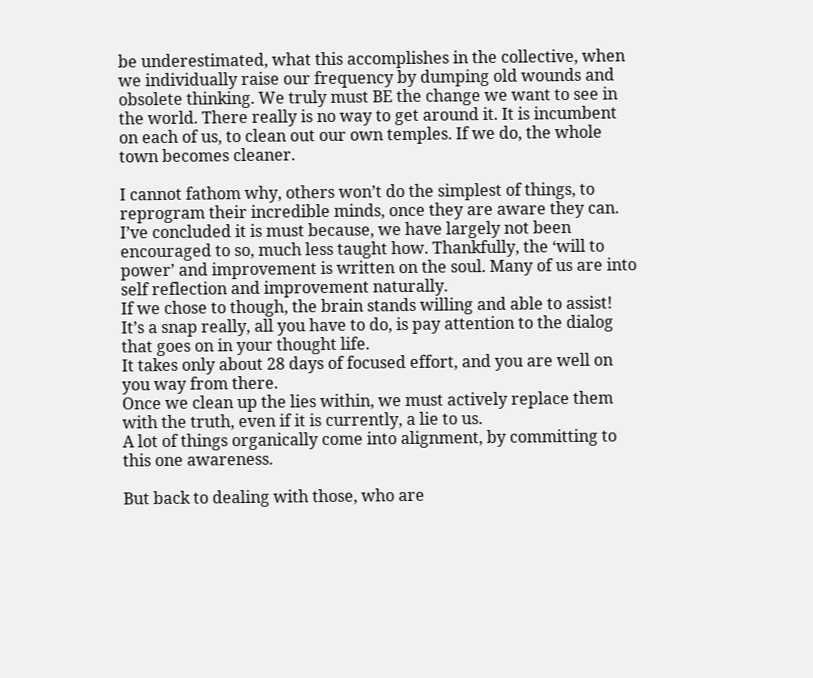be underestimated, what this accomplishes in the collective, when we individually raise our frequency by dumping old wounds and obsolete thinking. We truly must BE the change we want to see in the world. There really is no way to get around it. It is incumbent on each of us, to clean out our own temples. If we do, the whole town becomes cleaner.

I cannot fathom why, others won’t do the simplest of things, to reprogram their incredible minds, once they are aware they can.
I’ve concluded it is must because, we have largely not been encouraged to so, much less taught how. Thankfully, the ‘will to power’ and improvement is written on the soul. Many of us are into self reflection and improvement naturally.
If we chose to though, the brain stands willing and able to assist!
It’s a snap really, all you have to do, is pay attention to the dialog that goes on in your thought life.
It takes only about 28 days of focused effort, and you are well on you way from there.
Once we clean up the lies within, we must actively replace them with the truth, even if it is currently, a lie to us.
A lot of things organically come into alignment, by committing to this one awareness.

But back to dealing with those, who are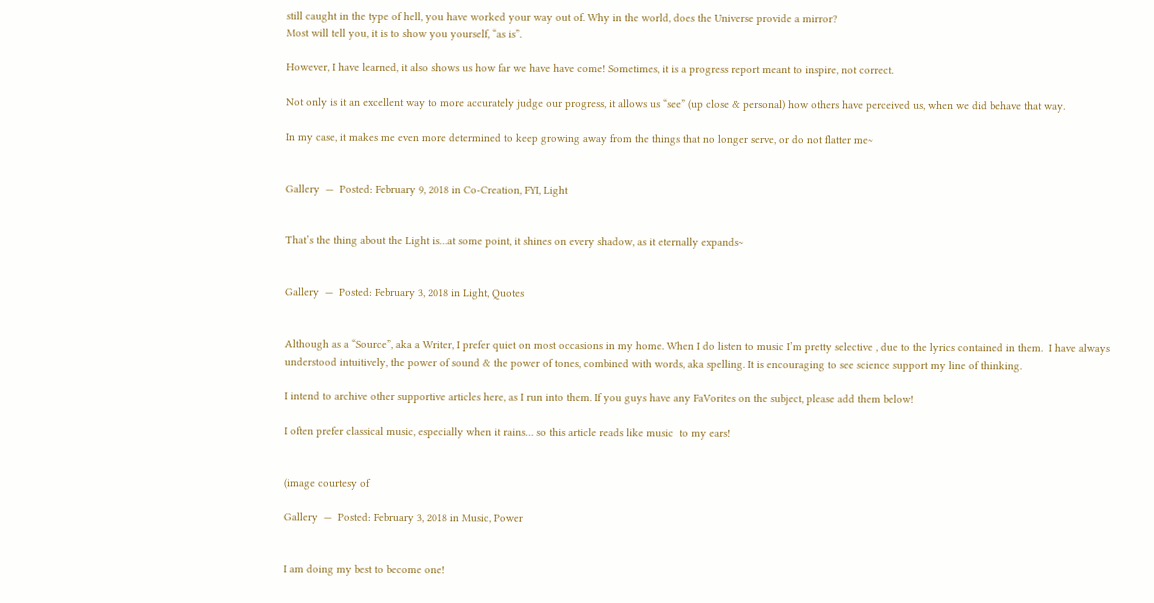still caught in the type of hell, you have worked your way out of. Why in the world, does the Universe provide a mirror?
Most will tell you, it is to show you yourself, “as is”.

However, I have learned, it also shows us how far we have have come! Sometimes, it is a progress report meant to inspire, not correct.

Not only is it an excellent way to more accurately judge our progress, it allows us “see” (up close & personal) how others have perceived us, when we did behave that way.

In my case, it makes me even more determined to keep growing away from the things that no longer serve, or do not flatter me~


Gallery  —  Posted: February 9, 2018 in Co-Creation, FYI, Light


That’s the thing about the Light is…at some point, it shines on every shadow, as it eternally expands~


Gallery  —  Posted: February 3, 2018 in Light, Quotes


Although as a “Source”, aka a Writer, I prefer quiet on most occasions in my home. When I do listen to music I’m pretty selective , due to the lyrics contained in them.  I have always understood intuitively, the power of sound & the power of tones, combined with words, aka spelling. It is encouraging to see science support my line of thinking.

I intend to archive other supportive articles here, as I run into them. If you guys have any FaVorites on the subject, please add them below!

I often prefer classical music, especially when it rains… so this article reads like music  to my ears!


(image courtesy of

Gallery  —  Posted: February 3, 2018 in Music, Power


I am doing my best to become one!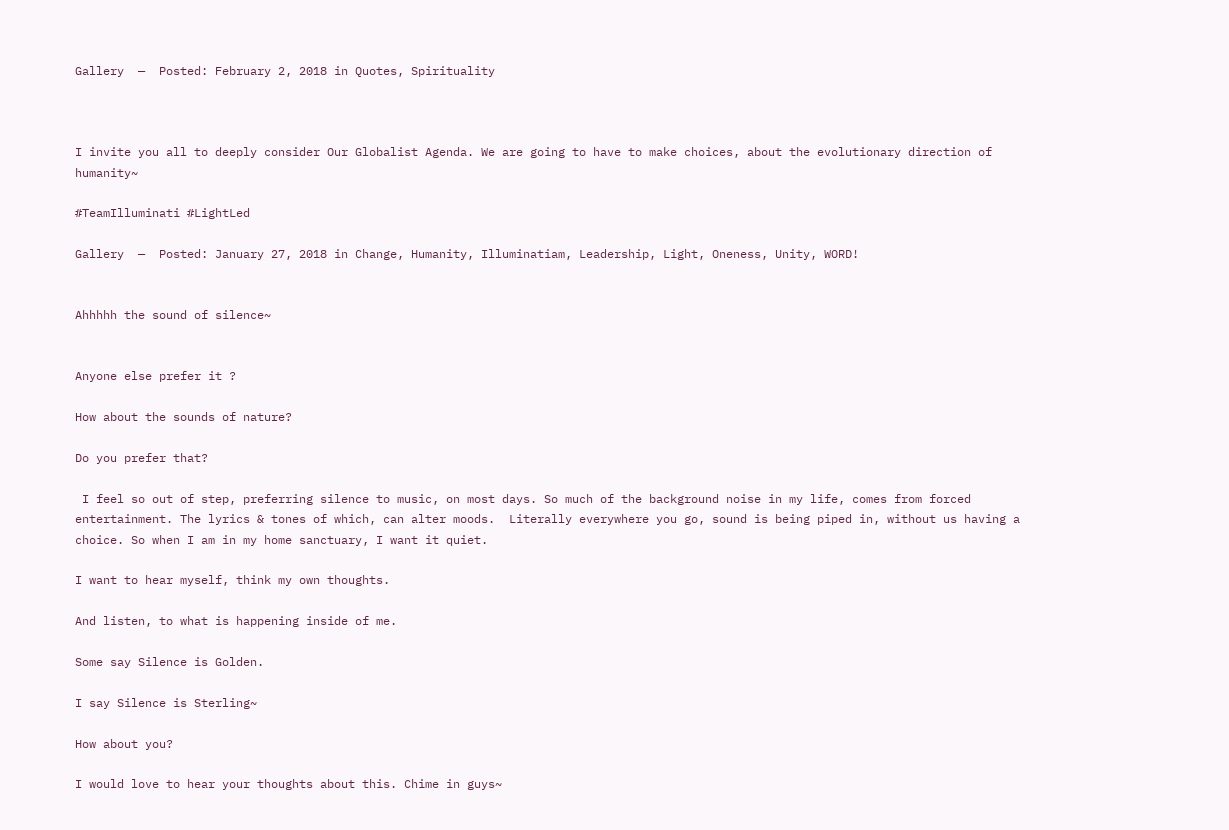Gallery  —  Posted: February 2, 2018 in Quotes, Spirituality



I invite you all to deeply consider Our Globalist Agenda. We are going to have to make choices, about the evolutionary direction of humanity~

#TeamIlluminati #LightLed

Gallery  —  Posted: January 27, 2018 in Change, Humanity, Illuminatiam, Leadership, Light, Oneness, Unity, WORD!


Ahhhhh the sound of silence~


Anyone else prefer it ?

How about the sounds of nature?

Do you prefer that?

 I feel so out of step, preferring silence to music, on most days. So much of the background noise in my life, comes from forced entertainment. The lyrics & tones of which, can alter moods.  Literally everywhere you go, sound is being piped in, without us having a choice. So when I am in my home sanctuary, I want it quiet.

I want to hear myself, think my own thoughts.

And listen, to what is happening inside of me.

Some say Silence is Golden.

I say Silence is Sterling~

How about you?

I would love to hear your thoughts about this. Chime in guys~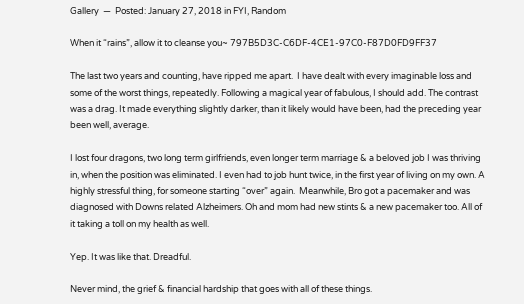Gallery  —  Posted: January 27, 2018 in FYI, Random

When it “rains”, allow it to cleanse you~ 797B5D3C-C6DF-4CE1-97C0-F87D0FD9FF37

The last two years and counting, have ripped me apart.  I have dealt with every imaginable loss and some of the worst things, repeatedly. Following a magical year of fabulous, I should add. The contrast was a drag. It made everything slightly darker, than it likely would have been, had the preceding year been well, average.

I lost four dragons, two long term girlfriends, even longer term marriage & a beloved job I was thriving in, when the position was eliminated. I even had to job hunt twice, in the first year of living on my own. A highly stressful thing, for someone starting “over” again.  Meanwhile, Bro got a pacemaker and was diagnosed with Downs related Alzheimers. Oh and mom had new stints & a new pacemaker too. All of it taking a toll on my health as well.

Yep. It was like that. Dreadful.

Never mind, the grief & financial hardship that goes with all of these things.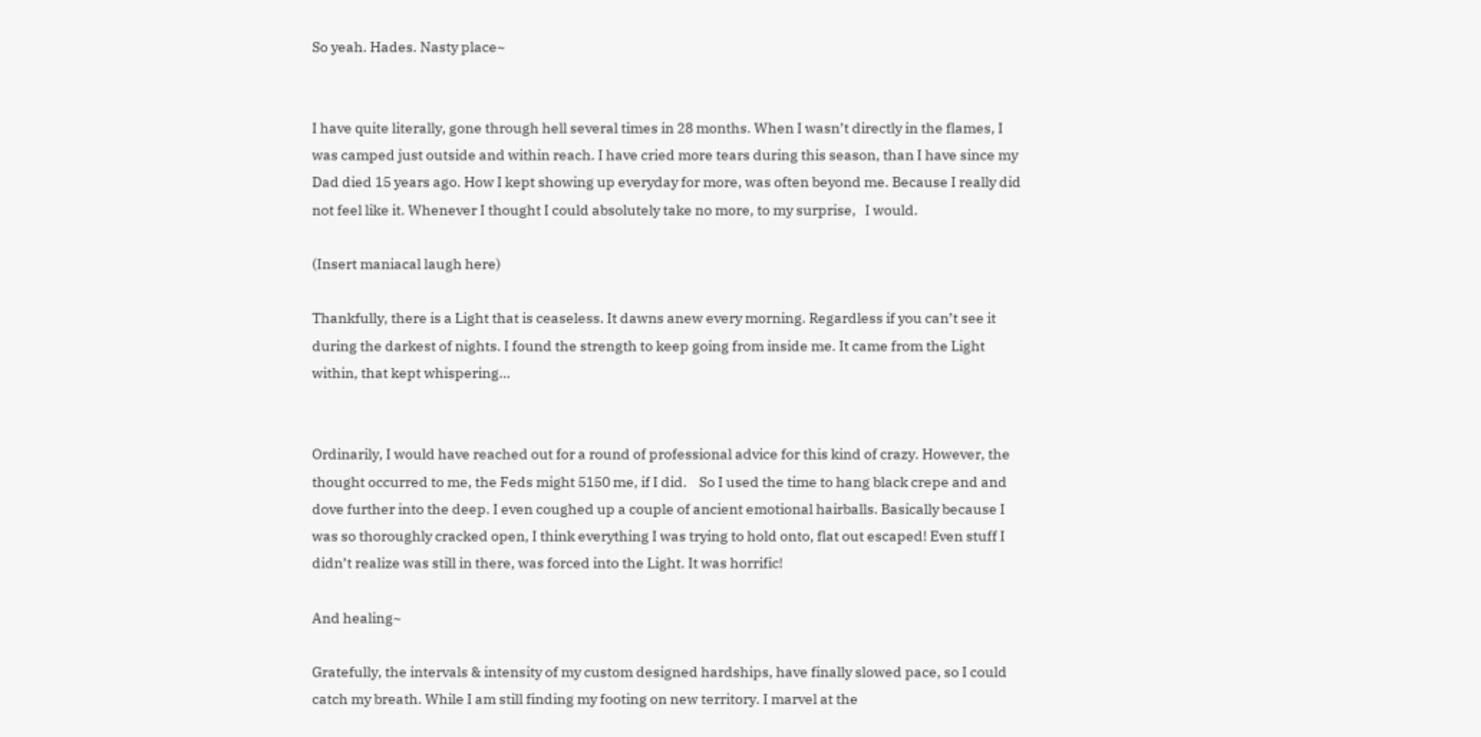So yeah. Hades. Nasty place~


I have quite literally, gone through hell several times in 28 months. When I wasn’t directly in the flames, I was camped just outside and within reach. I have cried more tears during this season, than I have since my Dad died 15 years ago. How I kept showing up everyday for more, was often beyond me. Because I really did not feel like it. Whenever I thought I could absolutely take no more, to my surprise,   I would.

(Insert maniacal laugh here)

Thankfully, there is a Light that is ceaseless. It dawns anew every morning. Regardless if you can’t see it during the darkest of nights. I found the strength to keep going from inside me. It came from the Light within, that kept whispering…


Ordinarily, I would have reached out for a round of professional advice for this kind of crazy. However, the thought occurred to me, the Feds might 5150 me, if I did.    So I used the time to hang black crepe and and dove further into the deep. I even coughed up a couple of ancient emotional hairballs. Basically because I was so thoroughly cracked open, I think everything I was trying to hold onto, flat out escaped! Even stuff I didn’t realize was still in there, was forced into the Light. It was horrific!

And healing~

Gratefully, the intervals & intensity of my custom designed hardships, have finally slowed pace, so I could catch my breath. While I am still finding my footing on new territory. I marvel at the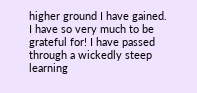higher ground I have gained. I have so very much to be grateful for! I have passed through a wickedly steep learning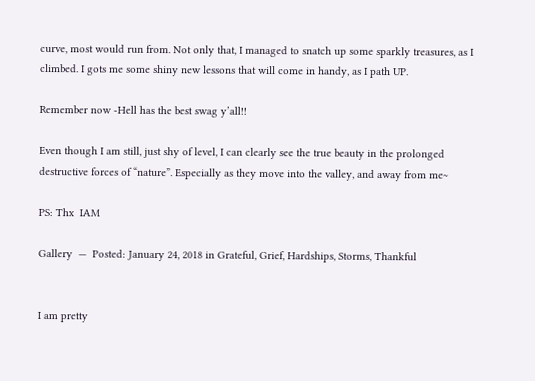curve, most would run from. Not only that, I managed to snatch up some sparkly treasures, as I climbed. I gots me some shiny new lessons that will come in handy, as I path UP.

Remember now -Hell has the best swag y’all!!

Even though I am still, just shy of level, I can clearly see the true beauty in the prolonged destructive forces of “nature”. Especially as they move into the valley, and away from me~

PS: Thx  IAM

Gallery  —  Posted: January 24, 2018 in Grateful, Grief, Hardships, Storms, Thankful


I am pretty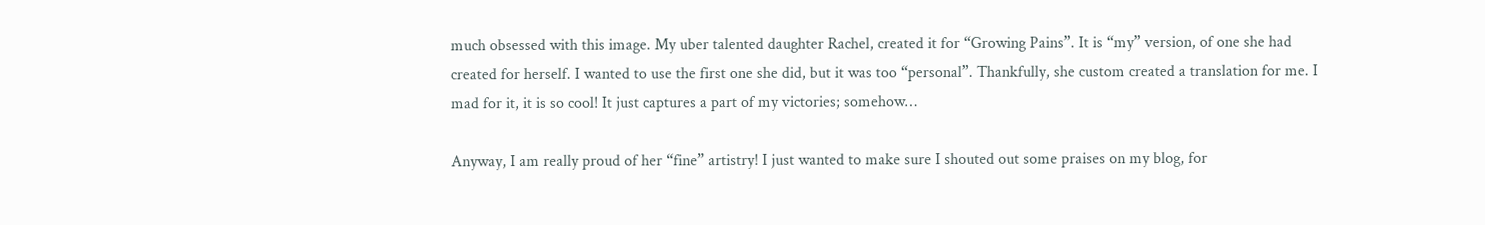much obsessed with this image. My uber talented daughter Rachel, created it for “Growing Pains”. It is “my” version, of one she had created for herself. I wanted to use the first one she did, but it was too “personal”. Thankfully, she custom created a translation for me. I mad for it, it is so cool! It just captures a part of my victories; somehow…

Anyway, I am really proud of her “fine” artistry! I just wanted to make sure I shouted out some praises on my blog, for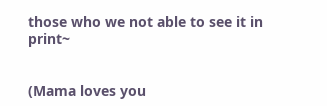those who we not able to see it in print~


(Mama loves you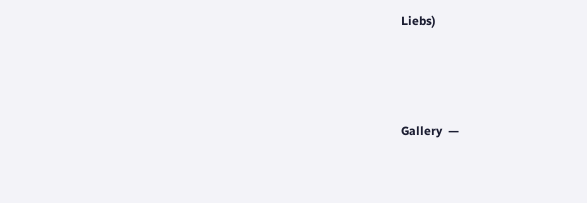Liebs)




Gallery  —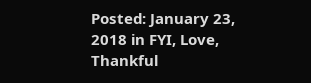Posted: January 23, 2018 in FYI, Love, Thankful